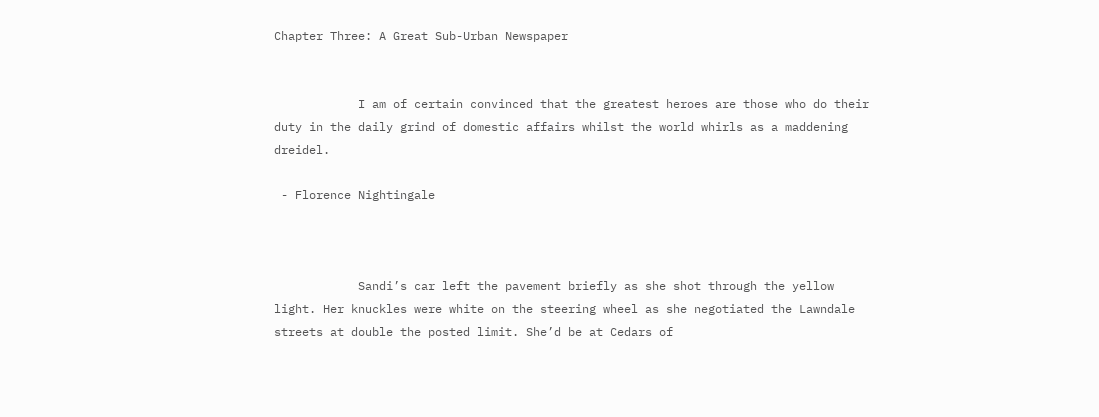Chapter Three: A Great Sub-Urban Newspaper


            I am of certain convinced that the greatest heroes are those who do their duty in the daily grind of domestic affairs whilst the world whirls as a maddening dreidel.

 - Florence Nightingale



            Sandi’s car left the pavement briefly as she shot through the yellow light. Her knuckles were white on the steering wheel as she negotiated the Lawndale streets at double the posted limit. She’d be at Cedars of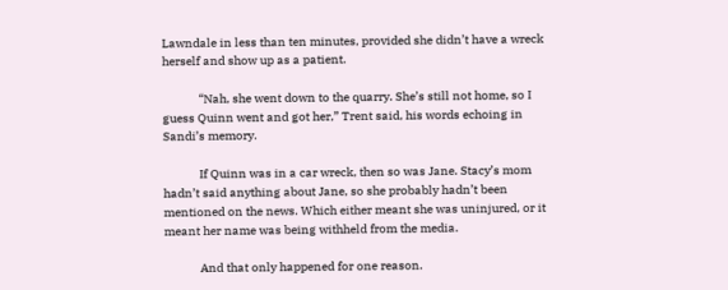Lawndale in less than ten minutes, provided she didn’t have a wreck herself and show up as a patient.

            “Nah, she went down to the quarry. She’s still not home, so I guess Quinn went and got her,” Trent said, his words echoing in Sandi’s memory.

            If Quinn was in a car wreck, then so was Jane. Stacy’s mom hadn’t said anything about Jane, so she probably hadn’t been mentioned on the news. Which either meant she was uninjured, or it meant her name was being withheld from the media.

            And that only happened for one reason.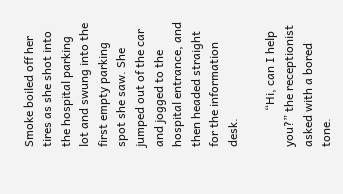Smoke boiled off her tires as she shot into the hospital parking lot and swung into the first empty parking spot she saw. She jumped out of the car and jogged to the hospital entrance, and then headed straight for the information desk.

            “Hi, can I help you?” the receptionist asked with a bored tone.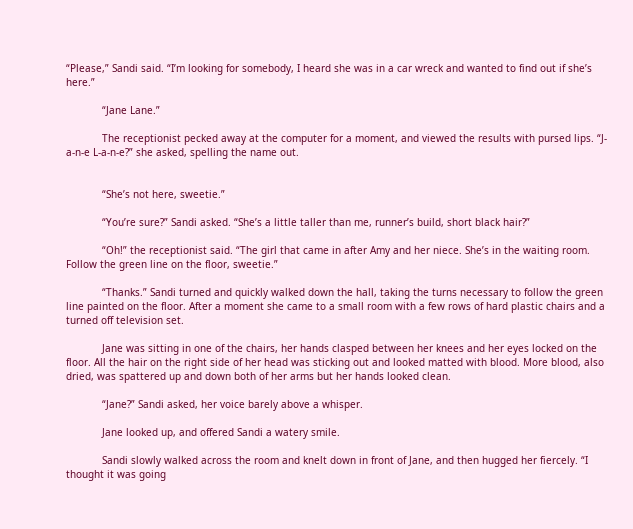“Please,” Sandi said. “I’m looking for somebody, I heard she was in a car wreck and wanted to find out if she’s here.”

            “Jane Lane.”

            The receptionist pecked away at the computer for a moment, and viewed the results with pursed lips. “J-a-n-e L-a-n-e?” she asked, spelling the name out.


            “She’s not here, sweetie.”

            “You’re sure?” Sandi asked. “She’s a little taller than me, runner’s build, short black hair?”

            “Oh!” the receptionist said. “The girl that came in after Amy and her niece. She’s in the waiting room. Follow the green line on the floor, sweetie.”

            “Thanks.” Sandi turned and quickly walked down the hall, taking the turns necessary to follow the green line painted on the floor. After a moment she came to a small room with a few rows of hard plastic chairs and a turned off television set.

            Jane was sitting in one of the chairs, her hands clasped between her knees and her eyes locked on the floor. All the hair on the right side of her head was sticking out and looked matted with blood. More blood, also dried, was spattered up and down both of her arms but her hands looked clean.

            “Jane?” Sandi asked, her voice barely above a whisper.

            Jane looked up, and offered Sandi a watery smile.

            Sandi slowly walked across the room and knelt down in front of Jane, and then hugged her fiercely. “I thought it was going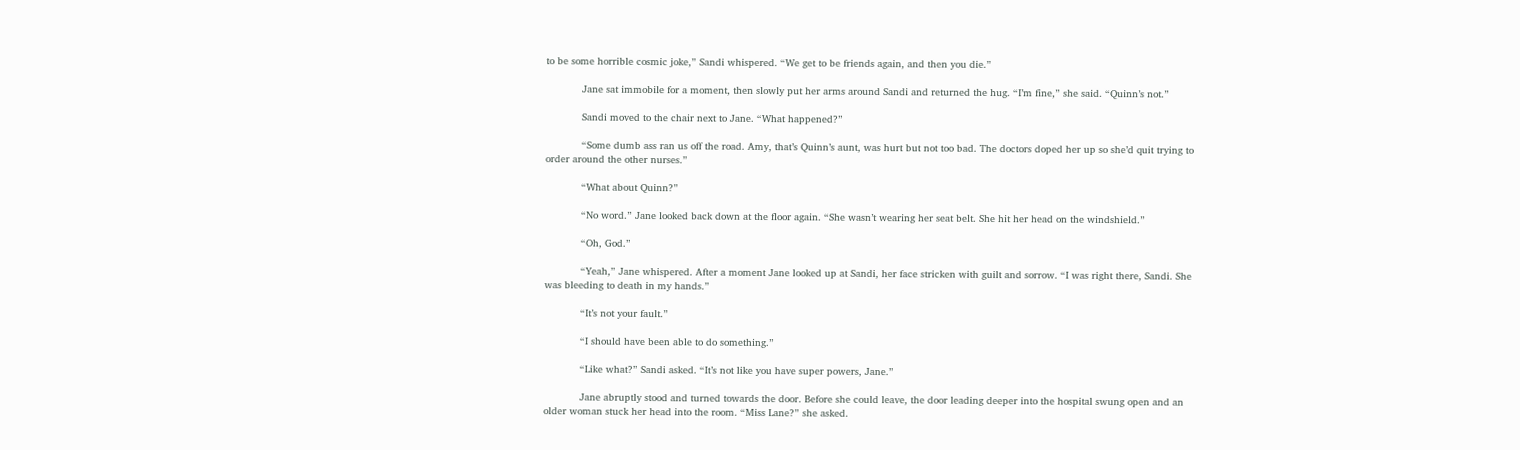to be some horrible cosmic joke,” Sandi whispered. “We get to be friends again, and then you die.”

            Jane sat immobile for a moment, then slowly put her arms around Sandi and returned the hug. “I’m fine,” she said. “Quinn’s not.”

            Sandi moved to the chair next to Jane. “What happened?”

            “Some dumb ass ran us off the road. Amy, that’s Quinn’s aunt, was hurt but not too bad. The doctors doped her up so she’d quit trying to order around the other nurses.”

            “What about Quinn?”

            “No word.” Jane looked back down at the floor again. “She wasn’t wearing her seat belt. She hit her head on the windshield.”

            “Oh, God.”

            “Yeah,” Jane whispered. After a moment Jane looked up at Sandi, her face stricken with guilt and sorrow. “I was right there, Sandi. She was bleeding to death in my hands.”

            “It’s not your fault.”

            “I should have been able to do something.”

            “Like what?” Sandi asked. “It’s not like you have super powers, Jane.”

            Jane abruptly stood and turned towards the door. Before she could leave, the door leading deeper into the hospital swung open and an older woman stuck her head into the room. “Miss Lane?” she asked.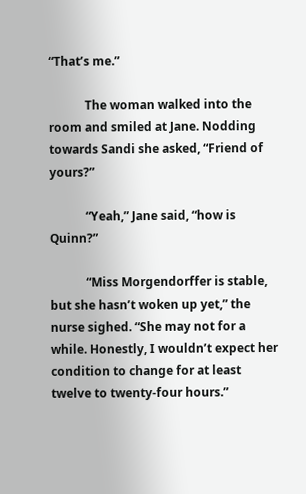“That’s me.”

            The woman walked into the room and smiled at Jane. Nodding towards Sandi she asked, “Friend of yours?”

            “Yeah,” Jane said, “how is Quinn?”

            “Miss Morgendorffer is stable, but she hasn’t woken up yet,” the nurse sighed. “She may not for a while. Honestly, I wouldn’t expect her condition to change for at least twelve to twenty-four hours.”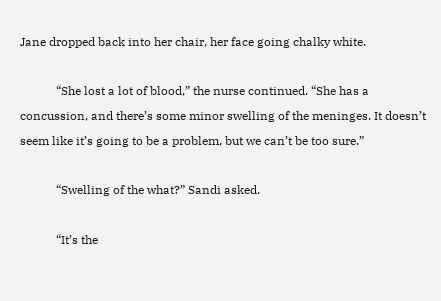Jane dropped back into her chair, her face going chalky white.

            “She lost a lot of blood,” the nurse continued. “She has a concussion, and there’s some minor swelling of the meninges. It doesn’t seem like it’s going to be a problem, but we can’t be too sure.”

            “Swelling of the what?” Sandi asked.

            “It’s the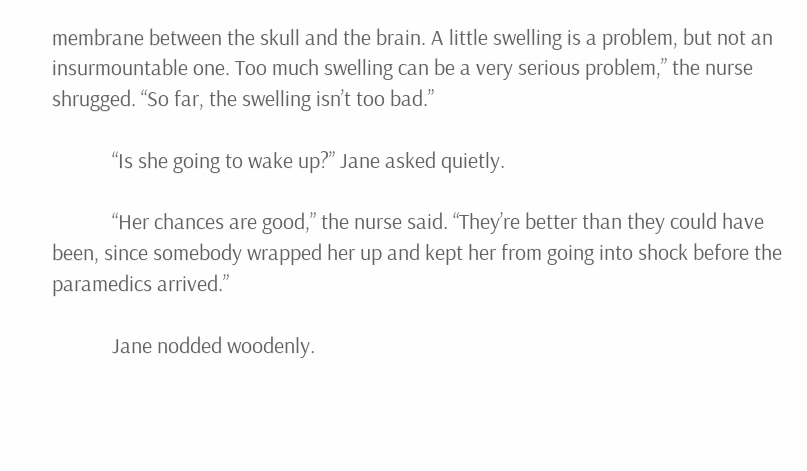membrane between the skull and the brain. A little swelling is a problem, but not an insurmountable one. Too much swelling can be a very serious problem,” the nurse shrugged. “So far, the swelling isn’t too bad.”

            “Is she going to wake up?” Jane asked quietly.

            “Her chances are good,” the nurse said. “They’re better than they could have been, since somebody wrapped her up and kept her from going into shock before the paramedics arrived.”

            Jane nodded woodenly.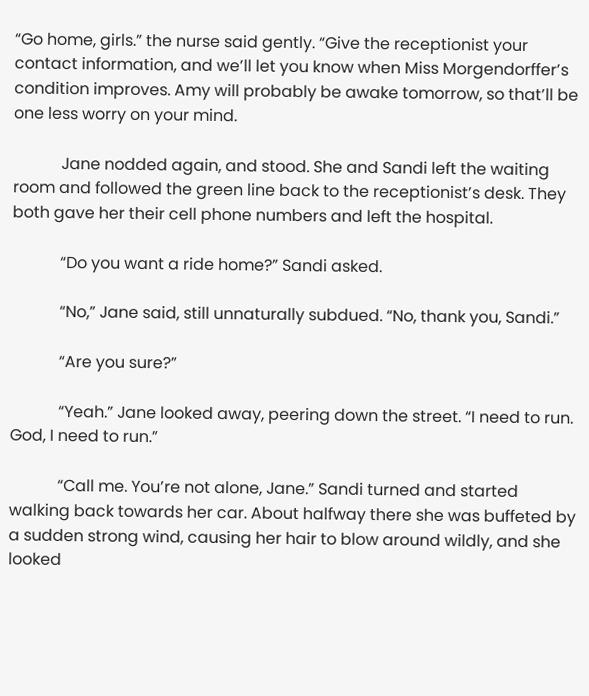“Go home, girls.” the nurse said gently. “Give the receptionist your contact information, and we’ll let you know when Miss Morgendorffer’s condition improves. Amy will probably be awake tomorrow, so that’ll be one less worry on your mind.

            Jane nodded again, and stood. She and Sandi left the waiting room and followed the green line back to the receptionist’s desk. They both gave her their cell phone numbers and left the hospital.

            “Do you want a ride home?” Sandi asked.

            “No,” Jane said, still unnaturally subdued. “No, thank you, Sandi.”

            “Are you sure?”

            “Yeah.” Jane looked away, peering down the street. “I need to run. God, I need to run.”

            “Call me. You’re not alone, Jane.” Sandi turned and started walking back towards her car. About halfway there she was buffeted by a sudden strong wind, causing her hair to blow around wildly, and she looked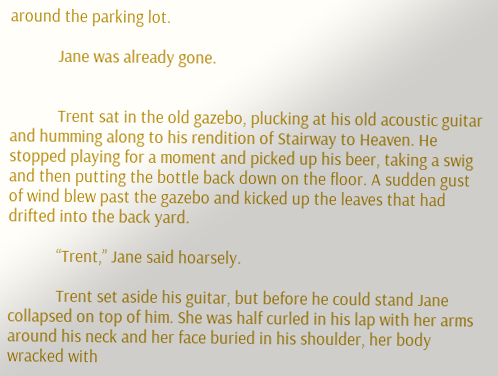around the parking lot.

            Jane was already gone.


            Trent sat in the old gazebo, plucking at his old acoustic guitar and humming along to his rendition of Stairway to Heaven. He stopped playing for a moment and picked up his beer, taking a swig and then putting the bottle back down on the floor. A sudden gust of wind blew past the gazebo and kicked up the leaves that had drifted into the back yard.

            “Trent,” Jane said hoarsely.

            Trent set aside his guitar, but before he could stand Jane collapsed on top of him. She was half curled in his lap with her arms around his neck and her face buried in his shoulder, her body wracked with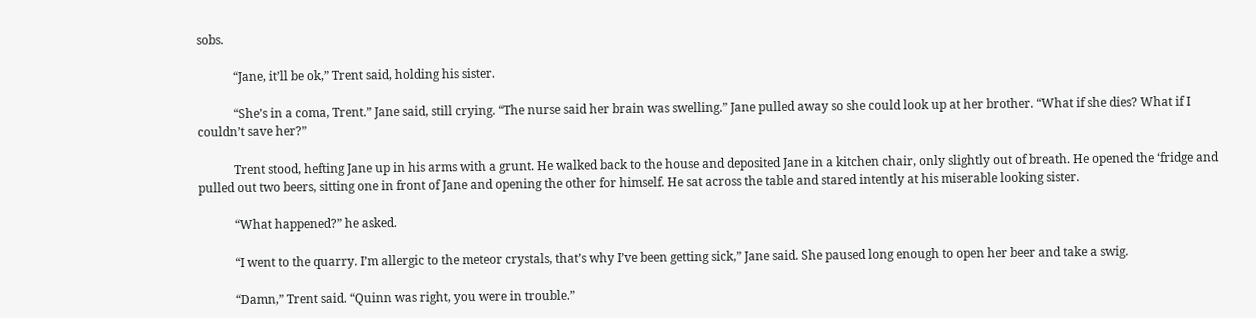sobs.

            “Jane, it’ll be ok,” Trent said, holding his sister.

            “She’s in a coma, Trent.” Jane said, still crying. “The nurse said her brain was swelling.” Jane pulled away so she could look up at her brother. “What if she dies? What if I couldn’t save her?”

            Trent stood, hefting Jane up in his arms with a grunt. He walked back to the house and deposited Jane in a kitchen chair, only slightly out of breath. He opened the ‘fridge and pulled out two beers, sitting one in front of Jane and opening the other for himself. He sat across the table and stared intently at his miserable looking sister.

            “What happened?” he asked.

            “I went to the quarry. I’m allergic to the meteor crystals, that’s why I’ve been getting sick,” Jane said. She paused long enough to open her beer and take a swig.

            “Damn,” Trent said. “Quinn was right, you were in trouble.”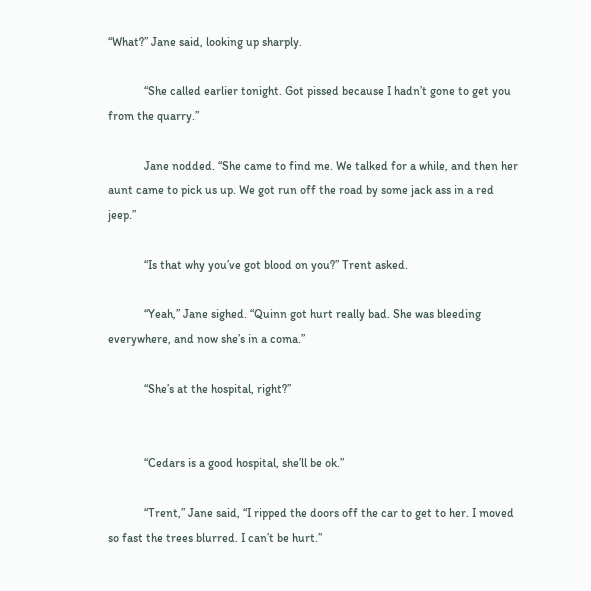“What?” Jane said, looking up sharply.

            “She called earlier tonight. Got pissed because I hadn’t gone to get you from the quarry.”

            Jane nodded. “She came to find me. We talked for a while, and then her aunt came to pick us up. We got run off the road by some jack ass in a red jeep.”

            “Is that why you’ve got blood on you?” Trent asked.

            “Yeah,” Jane sighed. “Quinn got hurt really bad. She was bleeding everywhere, and now she’s in a coma.”

            “She’s at the hospital, right?”


            “Cedars is a good hospital, she’ll be ok.”

            “Trent,” Jane said, “I ripped the doors off the car to get to her. I moved so fast the trees blurred. I can’t be hurt.”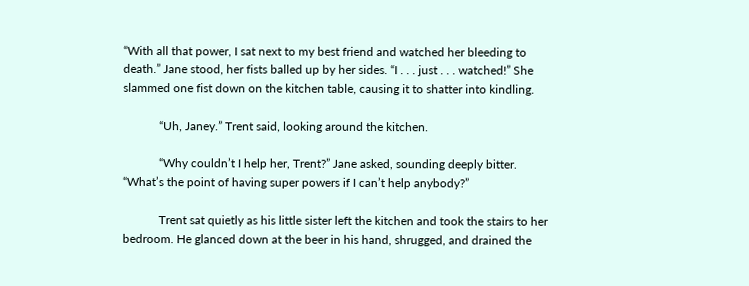“With all that power, I sat next to my best friend and watched her bleeding to death.” Jane stood, her fists balled up by her sides. “I . . . just . . . watched!” She slammed one fist down on the kitchen table, causing it to shatter into kindling.

            “Uh, Janey.” Trent said, looking around the kitchen.

            “Why couldn’t I help her, Trent?” Jane asked, sounding deeply bitter. “What’s the point of having super powers if I can’t help anybody?”

            Trent sat quietly as his little sister left the kitchen and took the stairs to her bedroom. He glanced down at the beer in his hand, shrugged, and drained the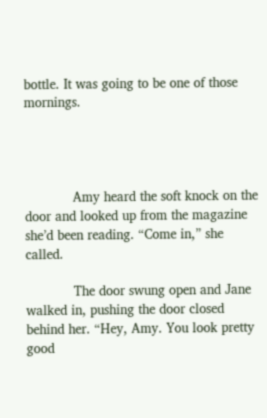bottle. It was going to be one of those mornings.




            Amy heard the soft knock on the door and looked up from the magazine she’d been reading. “Come in,” she called.

            The door swung open and Jane walked in, pushing the door closed behind her. “Hey, Amy. You look pretty good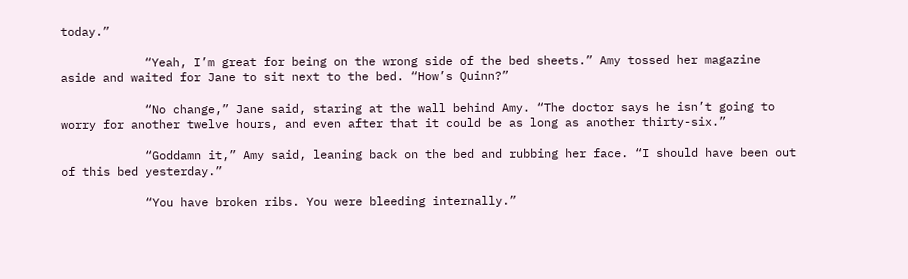today.”

            “Yeah, I’m great for being on the wrong side of the bed sheets.” Amy tossed her magazine aside and waited for Jane to sit next to the bed. “How’s Quinn?”

            “No change,” Jane said, staring at the wall behind Amy. “The doctor says he isn’t going to worry for another twelve hours, and even after that it could be as long as another thirty-six.”

            “Goddamn it,” Amy said, leaning back on the bed and rubbing her face. “I should have been out of this bed yesterday.”

            “You have broken ribs. You were bleeding internally.”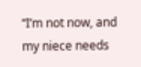“I’m not now, and my niece needs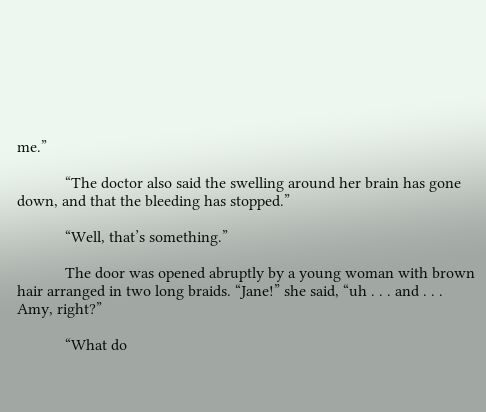me.”

            “The doctor also said the swelling around her brain has gone down, and that the bleeding has stopped.”

            “Well, that’s something.”

            The door was opened abruptly by a young woman with brown hair arranged in two long braids. “Jane!” she said, “uh . . . and . . . Amy, right?”

            “What do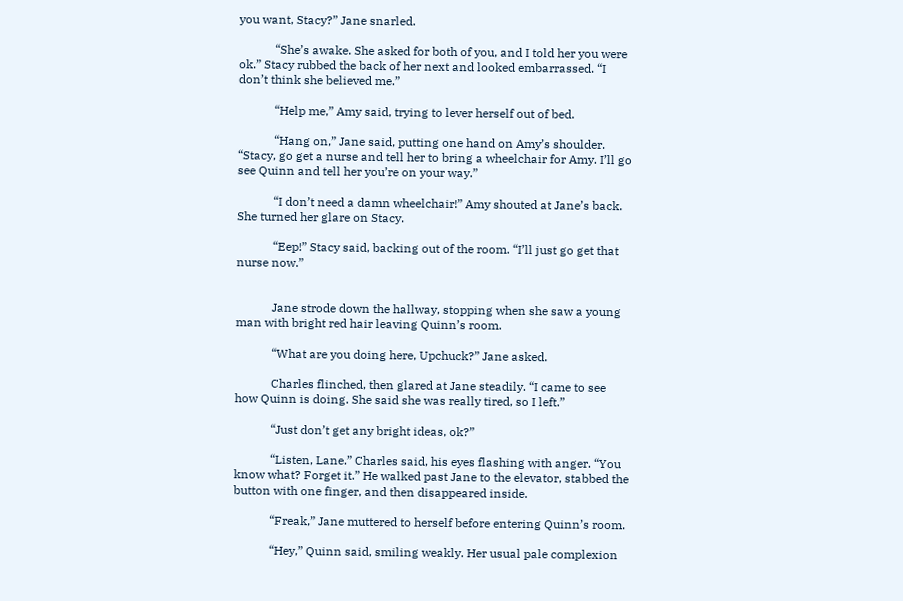you want, Stacy?” Jane snarled.

            “She’s awake. She asked for both of you, and I told her you were ok.” Stacy rubbed the back of her next and looked embarrassed. “I don’t think she believed me.”

            “Help me,” Amy said, trying to lever herself out of bed.

            “Hang on,” Jane said, putting one hand on Amy’s shoulder. “Stacy, go get a nurse and tell her to bring a wheelchair for Amy. I’ll go see Quinn and tell her you’re on your way.”

            “I don’t need a damn wheelchair!” Amy shouted at Jane’s back. She turned her glare on Stacy.

            “Eep!” Stacy said, backing out of the room. “I’ll just go get that nurse now.”


            Jane strode down the hallway, stopping when she saw a young man with bright red hair leaving Quinn’s room.

            “What are you doing here, Upchuck?” Jane asked.

            Charles flinched, then glared at Jane steadily. “I came to see how Quinn is doing. She said she was really tired, so I left.”

            “Just don’t get any bright ideas, ok?”

            “Listen, Lane.” Charles said, his eyes flashing with anger. “You know what? Forget it.” He walked past Jane to the elevator, stabbed the button with one finger, and then disappeared inside.

            “Freak,” Jane muttered to herself before entering Quinn’s room.

            “Hey,” Quinn said, smiling weakly. Her usual pale complexion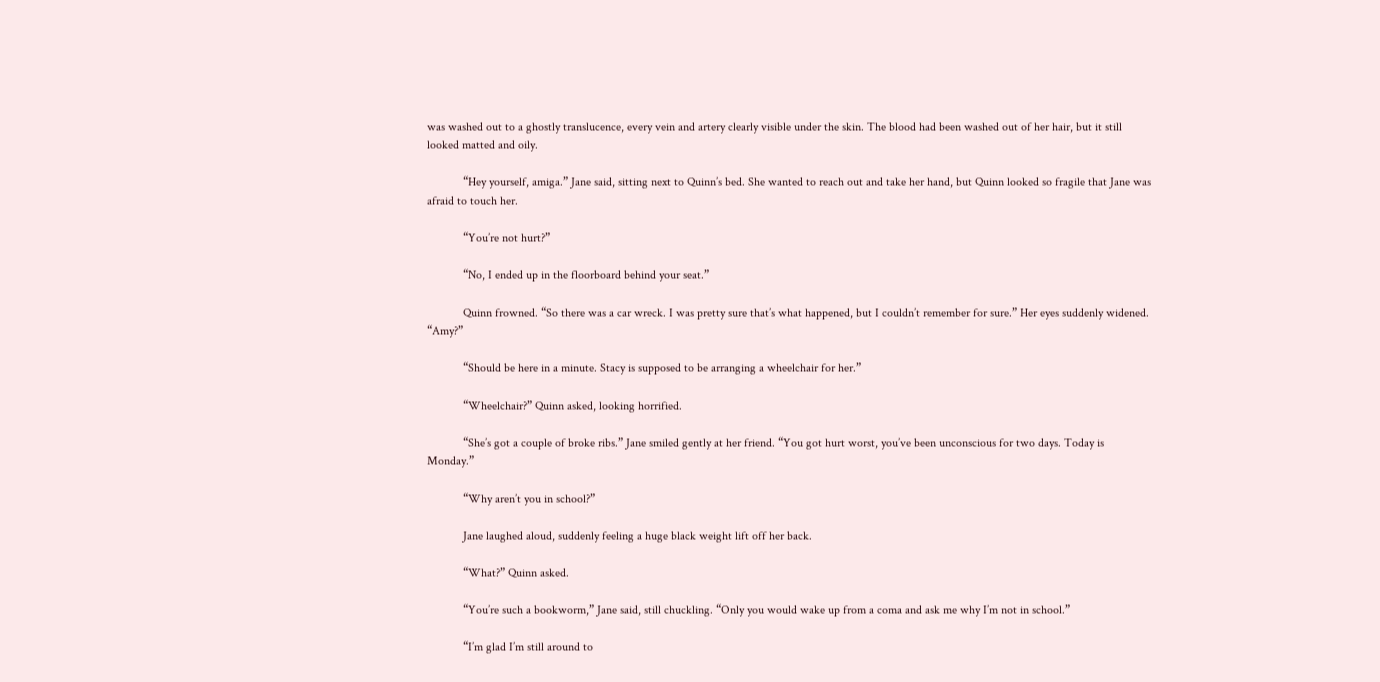was washed out to a ghostly translucence, every vein and artery clearly visible under the skin. The blood had been washed out of her hair, but it still looked matted and oily.

            “Hey yourself, amiga.” Jane said, sitting next to Quinn’s bed. She wanted to reach out and take her hand, but Quinn looked so fragile that Jane was afraid to touch her.

            “You’re not hurt?”

            “No, I ended up in the floorboard behind your seat.”

            Quinn frowned. “So there was a car wreck. I was pretty sure that’s what happened, but I couldn’t remember for sure.” Her eyes suddenly widened. “Amy?”

            “Should be here in a minute. Stacy is supposed to be arranging a wheelchair for her.”

            “Wheelchair?” Quinn asked, looking horrified.

            “She’s got a couple of broke ribs.” Jane smiled gently at her friend. “You got hurt worst, you’ve been unconscious for two days. Today is Monday.”

            “Why aren’t you in school?”

            Jane laughed aloud, suddenly feeling a huge black weight lift off her back.

            “What?” Quinn asked.

            “You’re such a bookworm,” Jane said, still chuckling. “Only you would wake up from a coma and ask me why I’m not in school.”

            “I’m glad I’m still around to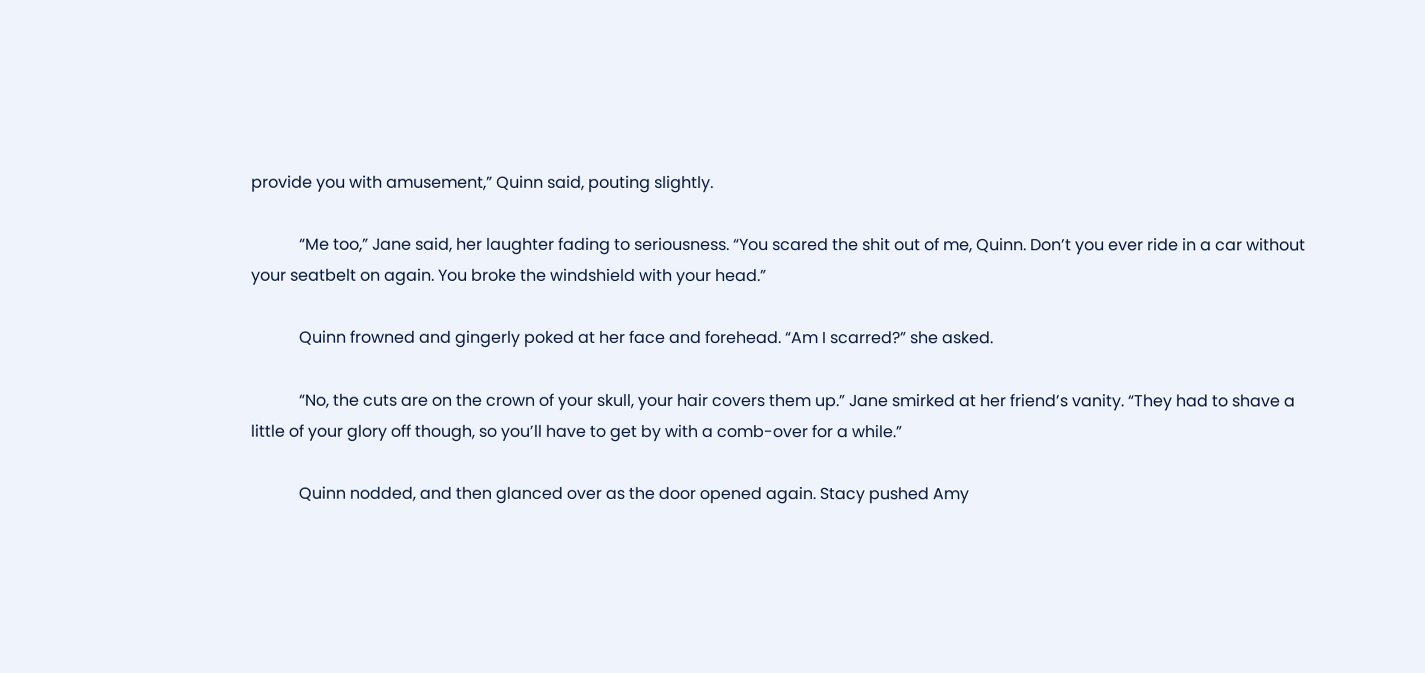provide you with amusement,” Quinn said, pouting slightly.

            “Me too,” Jane said, her laughter fading to seriousness. “You scared the shit out of me, Quinn. Don’t you ever ride in a car without your seatbelt on again. You broke the windshield with your head.”

            Quinn frowned and gingerly poked at her face and forehead. “Am I scarred?” she asked.

            “No, the cuts are on the crown of your skull, your hair covers them up.” Jane smirked at her friend’s vanity. “They had to shave a little of your glory off though, so you’ll have to get by with a comb-over for a while.”

            Quinn nodded, and then glanced over as the door opened again. Stacy pushed Amy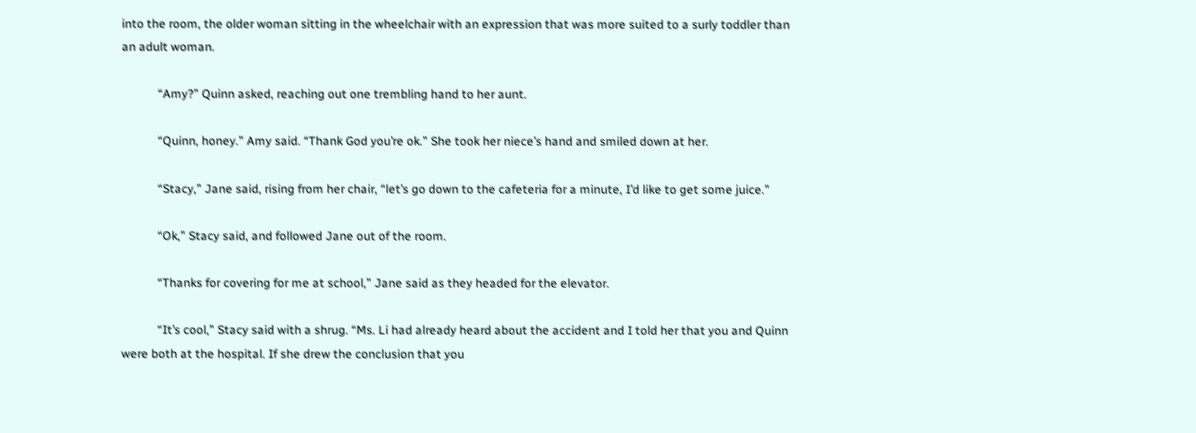into the room, the older woman sitting in the wheelchair with an expression that was more suited to a surly toddler than an adult woman.

            “Amy?” Quinn asked, reaching out one trembling hand to her aunt.

            “Quinn, honey.” Amy said. “Thank God you’re ok.” She took her niece’s hand and smiled down at her.

            “Stacy,” Jane said, rising from her chair, “let’s go down to the cafeteria for a minute, I’d like to get some juice.”

            “Ok,” Stacy said, and followed Jane out of the room.

            “Thanks for covering for me at school,” Jane said as they headed for the elevator.

            “It’s cool,” Stacy said with a shrug. “Ms. Li had already heard about the accident and I told her that you and Quinn were both at the hospital. If she drew the conclusion that you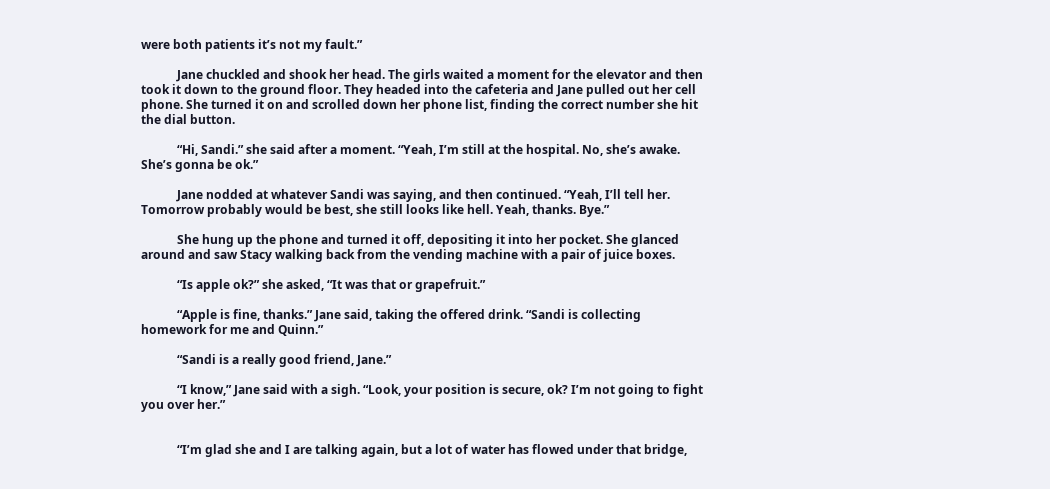were both patients it’s not my fault.”

            Jane chuckled and shook her head. The girls waited a moment for the elevator and then took it down to the ground floor. They headed into the cafeteria and Jane pulled out her cell phone. She turned it on and scrolled down her phone list, finding the correct number she hit the dial button.

            “Hi, Sandi.” she said after a moment. “Yeah, I’m still at the hospital. No, she’s awake. She’s gonna be ok.”

            Jane nodded at whatever Sandi was saying, and then continued. “Yeah, I’ll tell her. Tomorrow probably would be best, she still looks like hell. Yeah, thanks. Bye.”

            She hung up the phone and turned it off, depositing it into her pocket. She glanced around and saw Stacy walking back from the vending machine with a pair of juice boxes.

            “Is apple ok?” she asked, “It was that or grapefruit.”

            “Apple is fine, thanks.” Jane said, taking the offered drink. “Sandi is collecting homework for me and Quinn.”

            “Sandi is a really good friend, Jane.”

            “I know,” Jane said with a sigh. “Look, your position is secure, ok? I’m not going to fight you over her.”


            “I’m glad she and I are talking again, but a lot of water has flowed under that bridge,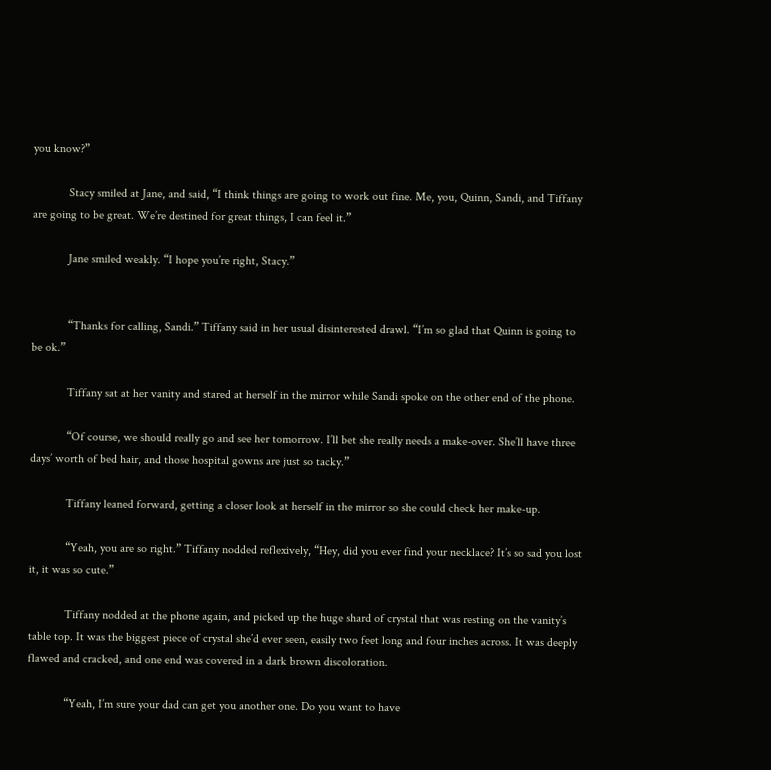you know?”

            Stacy smiled at Jane, and said, “I think things are going to work out fine. Me, you, Quinn, Sandi, and Tiffany are going to be great. We’re destined for great things, I can feel it.”

            Jane smiled weakly. “I hope you’re right, Stacy.”


            “Thanks for calling, Sandi.” Tiffany said in her usual disinterested drawl. “I’m so glad that Quinn is going to be ok.”

            Tiffany sat at her vanity and stared at herself in the mirror while Sandi spoke on the other end of the phone.

            “Of course, we should really go and see her tomorrow. I’ll bet she really needs a make-over. She’ll have three days’ worth of bed hair, and those hospital gowns are just so tacky.”

            Tiffany leaned forward, getting a closer look at herself in the mirror so she could check her make-up.

            “Yeah, you are so right.” Tiffany nodded reflexively, “Hey, did you ever find your necklace? It’s so sad you lost it, it was so cute.”

            Tiffany nodded at the phone again, and picked up the huge shard of crystal that was resting on the vanity’s table top. It was the biggest piece of crystal she’d ever seen, easily two feet long and four inches across. It was deeply flawed and cracked, and one end was covered in a dark brown discoloration.

            “Yeah, I’m sure your dad can get you another one. Do you want to have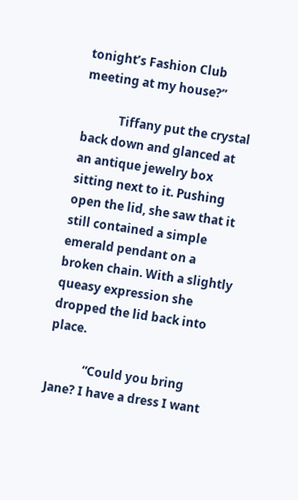tonight’s Fashion Club meeting at my house?”

            Tiffany put the crystal back down and glanced at an antique jewelry box sitting next to it. Pushing open the lid, she saw that it still contained a simple emerald pendant on a broken chain. With a slightly queasy expression she dropped the lid back into place.

            “Could you bring Jane? I have a dress I want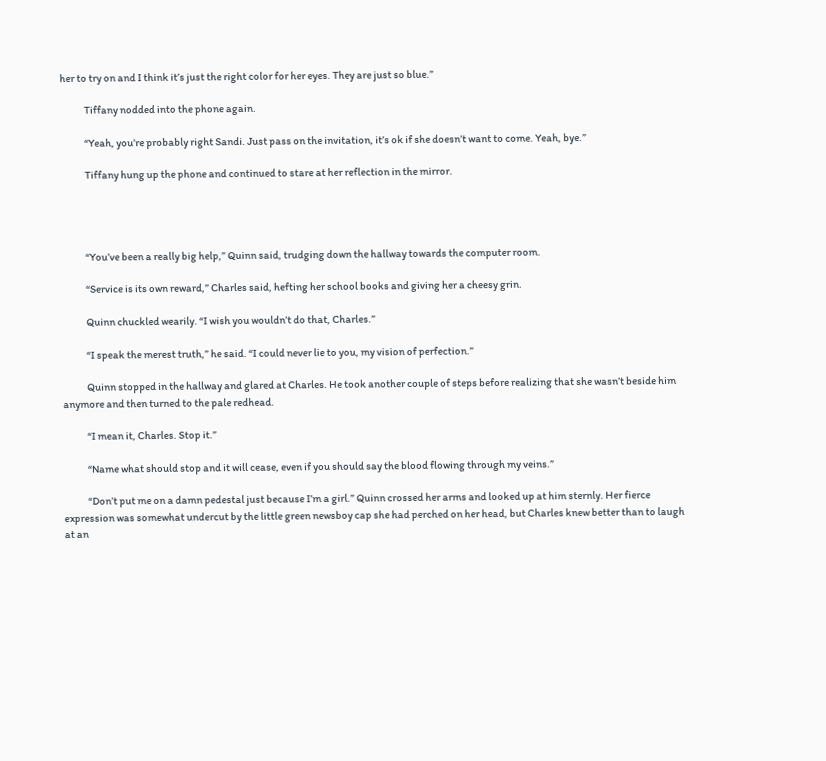her to try on and I think it’s just the right color for her eyes. They are just so blue.”

            Tiffany nodded into the phone again.

            “Yeah, you’re probably right Sandi. Just pass on the invitation, it’s ok if she doesn’t want to come. Yeah, bye.”

            Tiffany hung up the phone and continued to stare at her reflection in the mirror.




            “You’ve been a really big help,” Quinn said, trudging down the hallway towards the computer room.

            “Service is its own reward,” Charles said, hefting her school books and giving her a cheesy grin.

            Quinn chuckled wearily. “I wish you wouldn’t do that, Charles.”

            “I speak the merest truth,” he said. “I could never lie to you, my vision of perfection.”

            Quinn stopped in the hallway and glared at Charles. He took another couple of steps before realizing that she wasn’t beside him anymore and then turned to the pale redhead.

            “I mean it, Charles. Stop it.”

            “Name what should stop and it will cease, even if you should say the blood flowing through my veins.”

            “Don’t put me on a damn pedestal just because I’m a girl.” Quinn crossed her arms and looked up at him sternly. Her fierce expression was somewhat undercut by the little green newsboy cap she had perched on her head, but Charles knew better than to laugh at an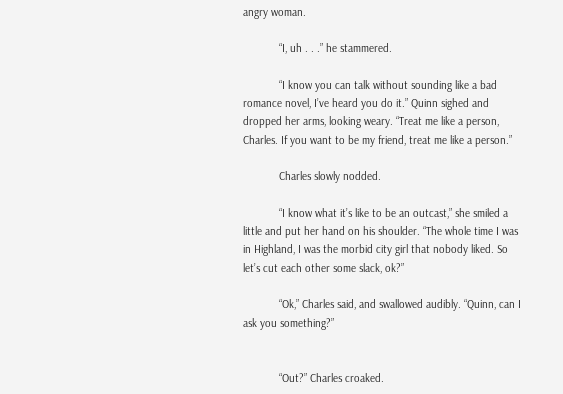angry woman.

            “I, uh . . .” he stammered.

            “I know you can talk without sounding like a bad romance novel, I’ve heard you do it.” Quinn sighed and dropped her arms, looking weary. “Treat me like a person, Charles. If you want to be my friend, treat me like a person.”

            Charles slowly nodded.

            “I know what it’s like to be an outcast,” she smiled a little and put her hand on his shoulder. “The whole time I was in Highland, I was the morbid city girl that nobody liked. So let’s cut each other some slack, ok?”

            “Ok,” Charles said, and swallowed audibly. “Quinn, can I ask you something?”


            “Out?” Charles croaked.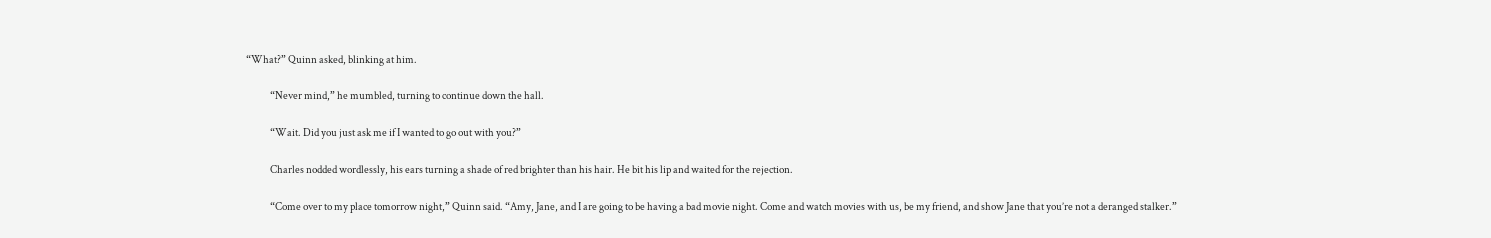“What?” Quinn asked, blinking at him.

            “Never mind,” he mumbled, turning to continue down the hall.

            “Wait. Did you just ask me if I wanted to go out with you?”

            Charles nodded wordlessly, his ears turning a shade of red brighter than his hair. He bit his lip and waited for the rejection.

            “Come over to my place tomorrow night,” Quinn said. “Amy, Jane, and I are going to be having a bad movie night. Come and watch movies with us, be my friend, and show Jane that you’re not a deranged stalker.”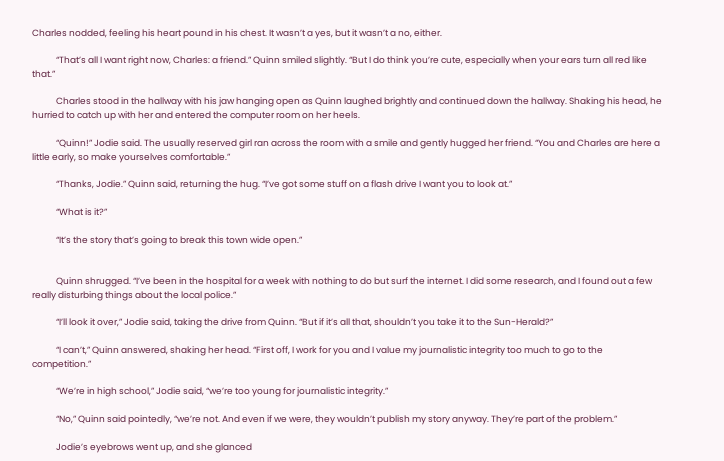Charles nodded, feeling his heart pound in his chest. It wasn’t a yes, but it wasn’t a no, either.

            “That’s all I want right now, Charles: a friend.” Quinn smiled slightly. “But I do think you’re cute, especially when your ears turn all red like that.”

            Charles stood in the hallway with his jaw hanging open as Quinn laughed brightly and continued down the hallway. Shaking his head, he hurried to catch up with her and entered the computer room on her heels.

            “Quinn!” Jodie said. The usually reserved girl ran across the room with a smile and gently hugged her friend. “You and Charles are here a little early, so make yourselves comfortable.”

            “Thanks, Jodie.” Quinn said, returning the hug. “I’ve got some stuff on a flash drive I want you to look at.”

            “What is it?”

            “It’s the story that’s going to break this town wide open.”


            Quinn shrugged. “I’ve been in the hospital for a week with nothing to do but surf the internet. I did some research, and I found out a few really disturbing things about the local police.”

            “I’ll look it over,” Jodie said, taking the drive from Quinn. “But if it’s all that, shouldn’t you take it to the Sun-Herald?”

            “I can’t,” Quinn answered, shaking her head. “First off, I work for you and I value my journalistic integrity too much to go to the competition.”

            “We’re in high school,” Jodie said, “we’re too young for journalistic integrity.”

            “No,” Quinn said pointedly, “we’re not. And even if we were, they wouldn’t publish my story anyway. They’re part of the problem.”

            Jodie’s eyebrows went up, and she glanced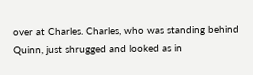over at Charles. Charles, who was standing behind Quinn, just shrugged and looked as in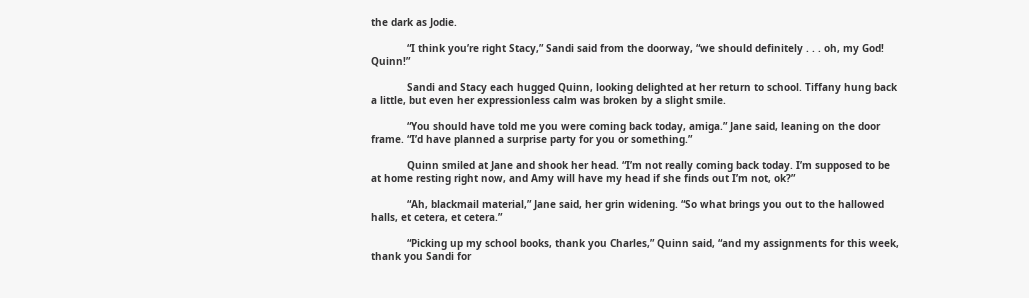the dark as Jodie.

            “I think you’re right Stacy,” Sandi said from the doorway, “we should definitely . . . oh, my God! Quinn!”

            Sandi and Stacy each hugged Quinn, looking delighted at her return to school. Tiffany hung back a little, but even her expressionless calm was broken by a slight smile.

            “You should have told me you were coming back today, amiga.” Jane said, leaning on the door frame. “I’d have planned a surprise party for you or something.”

            Quinn smiled at Jane and shook her head. “I’m not really coming back today. I’m supposed to be at home resting right now, and Amy will have my head if she finds out I’m not, ok?”

            “Ah, blackmail material,” Jane said, her grin widening. “So what brings you out to the hallowed halls, et cetera, et cetera.”

            “Picking up my school books, thank you Charles,” Quinn said, “and my assignments for this week, thank you Sandi for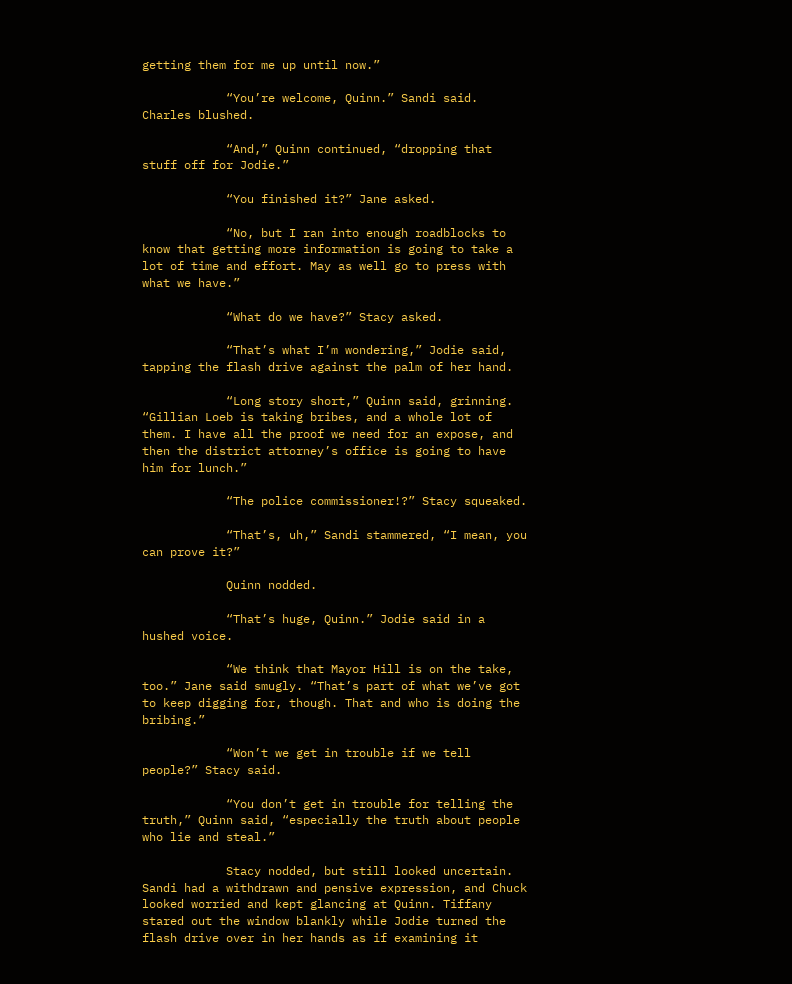getting them for me up until now.”

            “You’re welcome, Quinn.” Sandi said. Charles blushed.

            “And,” Quinn continued, “dropping that stuff off for Jodie.”

            “You finished it?” Jane asked.

            “No, but I ran into enough roadblocks to know that getting more information is going to take a lot of time and effort. May as well go to press with what we have.”

            “What do we have?” Stacy asked.

            “That’s what I’m wondering,” Jodie said, tapping the flash drive against the palm of her hand.

            “Long story short,” Quinn said, grinning. “Gillian Loeb is taking bribes, and a whole lot of them. I have all the proof we need for an expose, and then the district attorney’s office is going to have him for lunch.”

            “The police commissioner!?” Stacy squeaked.

            “That’s, uh,” Sandi stammered, “I mean, you can prove it?”

            Quinn nodded.

            “That’s huge, Quinn.” Jodie said in a hushed voice.

            “We think that Mayor Hill is on the take, too.” Jane said smugly. “That’s part of what we’ve got to keep digging for, though. That and who is doing the bribing.”

            “Won’t we get in trouble if we tell people?” Stacy said.

            “You don’t get in trouble for telling the truth,” Quinn said, “especially the truth about people who lie and steal.”

            Stacy nodded, but still looked uncertain. Sandi had a withdrawn and pensive expression, and Chuck looked worried and kept glancing at Quinn. Tiffany stared out the window blankly while Jodie turned the flash drive over in her hands as if examining it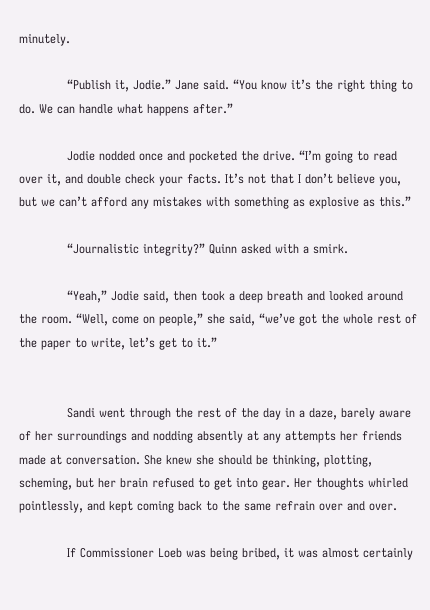minutely.

            “Publish it, Jodie.” Jane said. “You know it’s the right thing to do. We can handle what happens after.”

            Jodie nodded once and pocketed the drive. “I’m going to read over it, and double check your facts. It’s not that I don’t believe you, but we can’t afford any mistakes with something as explosive as this.”

            “Journalistic integrity?” Quinn asked with a smirk.

            “Yeah,” Jodie said, then took a deep breath and looked around the room. “Well, come on people,” she said, “we’ve got the whole rest of the paper to write, let’s get to it.”


            Sandi went through the rest of the day in a daze, barely aware of her surroundings and nodding absently at any attempts her friends made at conversation. She knew she should be thinking, plotting, scheming, but her brain refused to get into gear. Her thoughts whirled pointlessly, and kept coming back to the same refrain over and over.

            If Commissioner Loeb was being bribed, it was almost certainly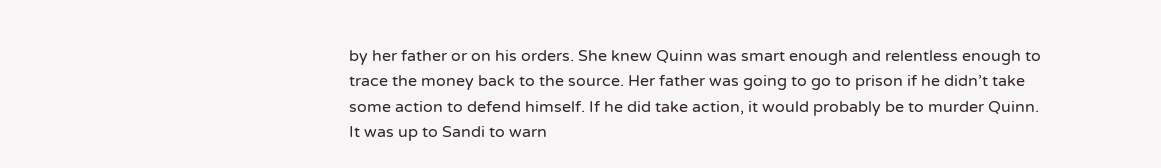by her father or on his orders. She knew Quinn was smart enough and relentless enough to trace the money back to the source. Her father was going to go to prison if he didn’t take some action to defend himself. If he did take action, it would probably be to murder Quinn. It was up to Sandi to warn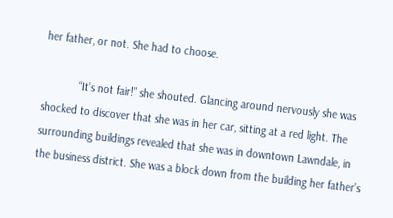her father, or not. She had to choose.

            “It’s not fair!” she shouted. Glancing around nervously she was shocked to discover that she was in her car, sitting at a red light. The surrounding buildings revealed that she was in downtown Lawndale, in the business district. She was a block down from the building her father’s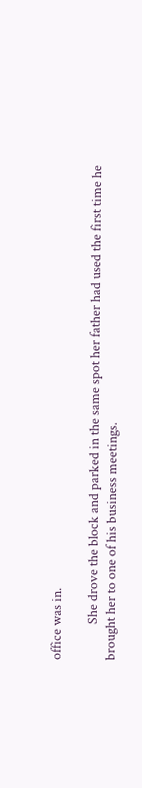office was in.

            She drove the block and parked in the same spot her father had used the first time he brought her to one of his business meetings.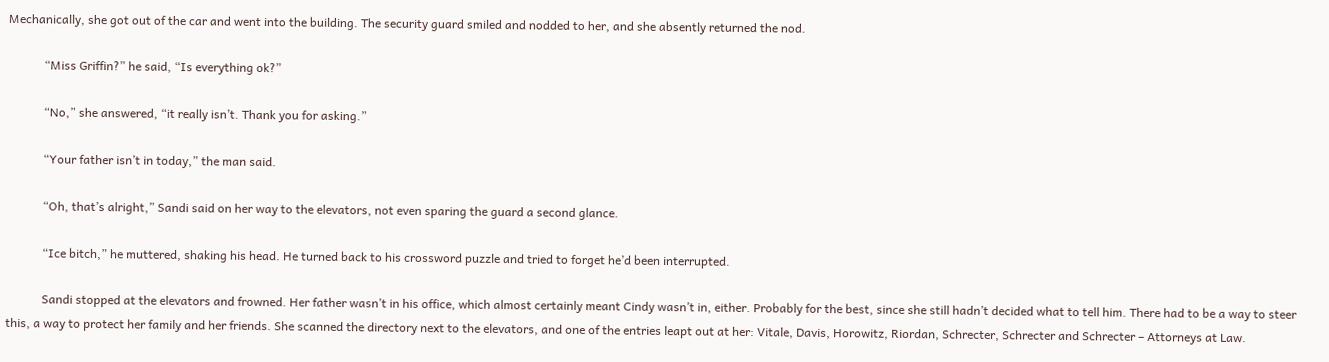Mechanically, she got out of the car and went into the building. The security guard smiled and nodded to her, and she absently returned the nod.

            “Miss Griffin?” he said, “Is everything ok?”

            “No,” she answered, “it really isn’t. Thank you for asking.”

            “Your father isn’t in today,” the man said.

            “Oh, that’s alright,” Sandi said on her way to the elevators, not even sparing the guard a second glance.

            “Ice bitch,” he muttered, shaking his head. He turned back to his crossword puzzle and tried to forget he’d been interrupted.

            Sandi stopped at the elevators and frowned. Her father wasn’t in his office, which almost certainly meant Cindy wasn’t in, either. Probably for the best, since she still hadn’t decided what to tell him. There had to be a way to steer this, a way to protect her family and her friends. She scanned the directory next to the elevators, and one of the entries leapt out at her: Vitale, Davis, Horowitz, Riordan, Schrecter, Schrecter and Schrecter – Attorneys at Law.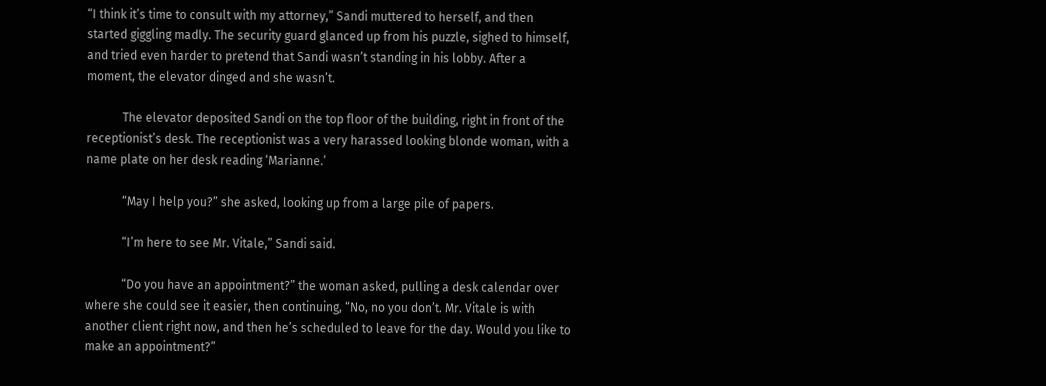“I think it’s time to consult with my attorney,” Sandi muttered to herself, and then started giggling madly. The security guard glanced up from his puzzle, sighed to himself, and tried even harder to pretend that Sandi wasn’t standing in his lobby. After a moment, the elevator dinged and she wasn’t.

            The elevator deposited Sandi on the top floor of the building, right in front of the receptionist’s desk. The receptionist was a very harassed looking blonde woman, with a name plate on her desk reading ‘Marianne.’

            “May I help you?” she asked, looking up from a large pile of papers.

            “I’m here to see Mr. Vitale,” Sandi said.

            “Do you have an appointment?” the woman asked, pulling a desk calendar over where she could see it easier, then continuing, “No, no you don’t. Mr. Vitale is with another client right now, and then he’s scheduled to leave for the day. Would you like to make an appointment?”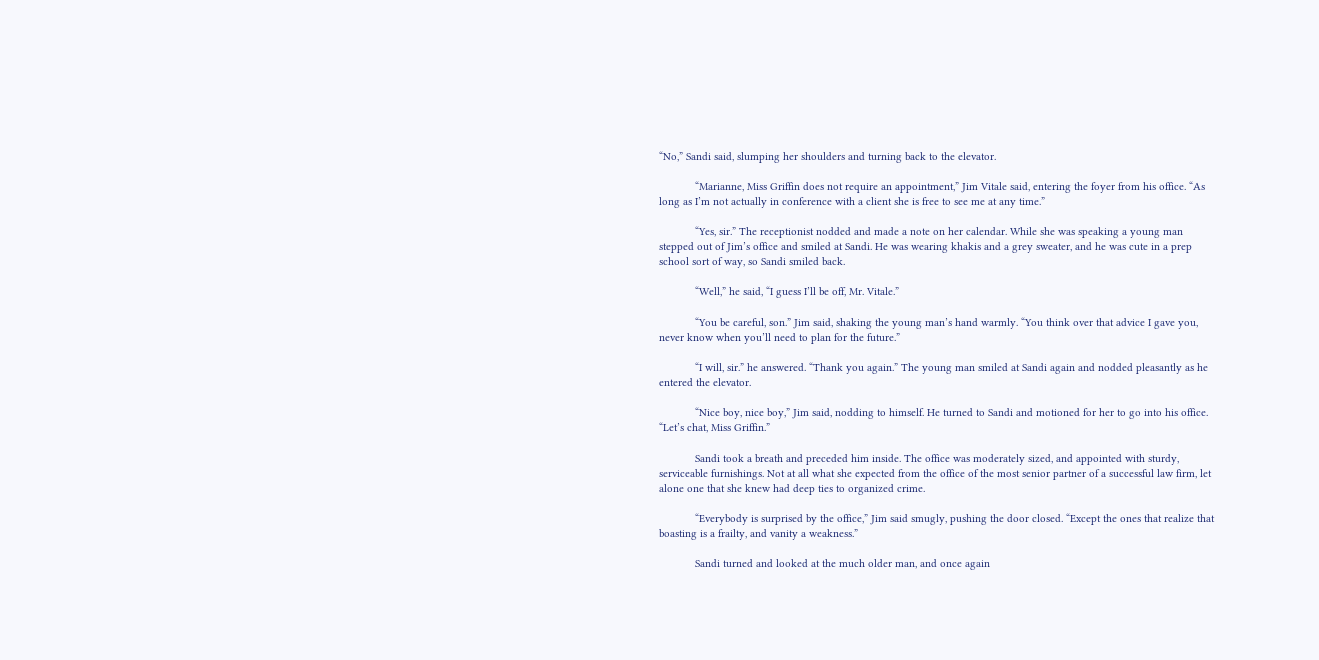“No,” Sandi said, slumping her shoulders and turning back to the elevator.

            “Marianne, Miss Griffin does not require an appointment,” Jim Vitale said, entering the foyer from his office. “As long as I’m not actually in conference with a client she is free to see me at any time.”

            “Yes, sir.” The receptionist nodded and made a note on her calendar. While she was speaking a young man stepped out of Jim’s office and smiled at Sandi. He was wearing khakis and a grey sweater, and he was cute in a prep school sort of way, so Sandi smiled back.

            “Well,” he said, “I guess I’ll be off, Mr. Vitale.”

            “You be careful, son.” Jim said, shaking the young man’s hand warmly. “You think over that advice I gave you, never know when you’ll need to plan for the future.”

            “I will, sir.” he answered. “Thank you again.” The young man smiled at Sandi again and nodded pleasantly as he entered the elevator.

            “Nice boy, nice boy,” Jim said, nodding to himself. He turned to Sandi and motioned for her to go into his office. “Let’s chat, Miss Griffin.”

            Sandi took a breath and preceded him inside. The office was moderately sized, and appointed with sturdy, serviceable furnishings. Not at all what she expected from the office of the most senior partner of a successful law firm, let alone one that she knew had deep ties to organized crime.

            “Everybody is surprised by the office,” Jim said smugly, pushing the door closed. “Except the ones that realize that boasting is a frailty, and vanity a weakness.”

            Sandi turned and looked at the much older man, and once again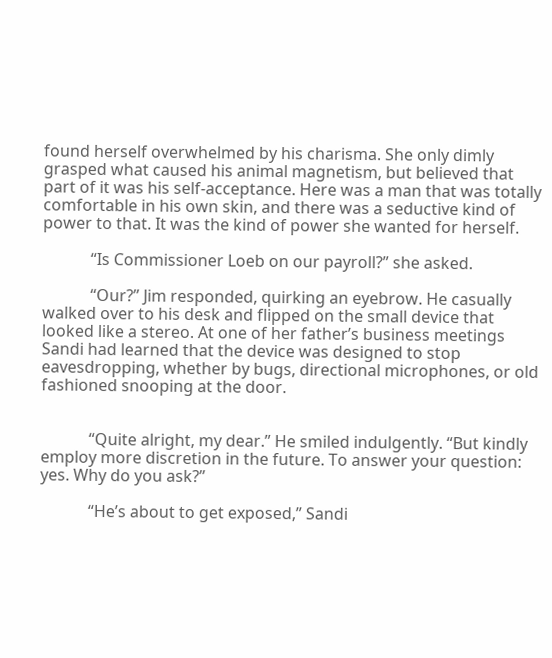found herself overwhelmed by his charisma. She only dimly grasped what caused his animal magnetism, but believed that part of it was his self-acceptance. Here was a man that was totally comfortable in his own skin, and there was a seductive kind of power to that. It was the kind of power she wanted for herself.

            “Is Commissioner Loeb on our payroll?” she asked.

            “Our?” Jim responded, quirking an eyebrow. He casually walked over to his desk and flipped on the small device that looked like a stereo. At one of her father’s business meetings Sandi had learned that the device was designed to stop eavesdropping, whether by bugs, directional microphones, or old fashioned snooping at the door.


            “Quite alright, my dear.” He smiled indulgently. “But kindly employ more discretion in the future. To answer your question: yes. Why do you ask?”

            “He’s about to get exposed,” Sandi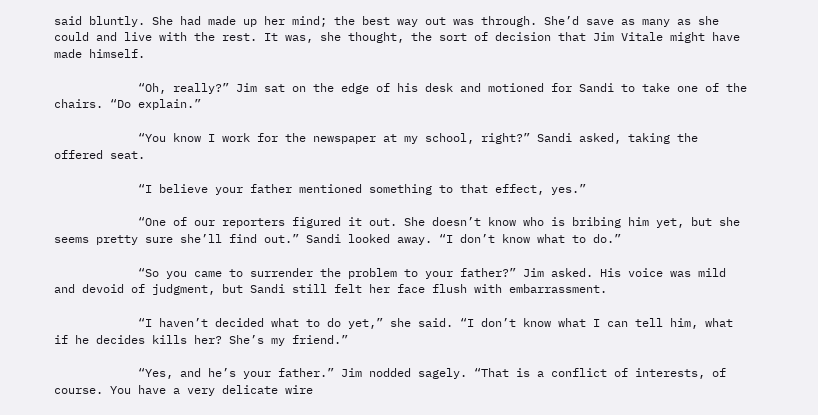said bluntly. She had made up her mind; the best way out was through. She’d save as many as she could and live with the rest. It was, she thought, the sort of decision that Jim Vitale might have made himself.

            “Oh, really?” Jim sat on the edge of his desk and motioned for Sandi to take one of the chairs. “Do explain.”

            “You know I work for the newspaper at my school, right?” Sandi asked, taking the offered seat.

            “I believe your father mentioned something to that effect, yes.”

            “One of our reporters figured it out. She doesn’t know who is bribing him yet, but she seems pretty sure she’ll find out.” Sandi looked away. “I don’t know what to do.”

            “So you came to surrender the problem to your father?” Jim asked. His voice was mild and devoid of judgment, but Sandi still felt her face flush with embarrassment.

            “I haven’t decided what to do yet,” she said. “I don’t know what I can tell him, what if he decides kills her? She’s my friend.”

            “Yes, and he’s your father.” Jim nodded sagely. “That is a conflict of interests, of course. You have a very delicate wire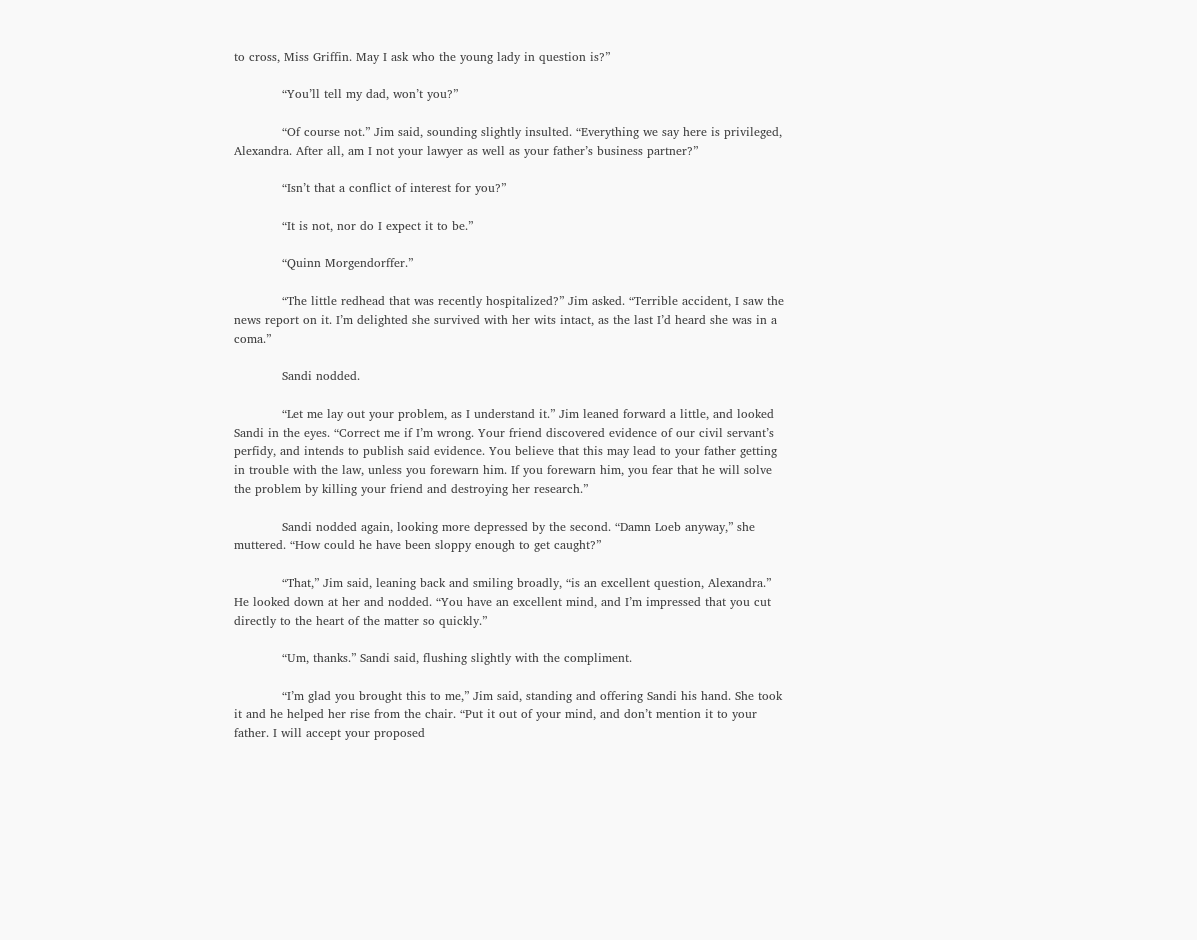to cross, Miss Griffin. May I ask who the young lady in question is?”

            “You’ll tell my dad, won’t you?”

            “Of course not.” Jim said, sounding slightly insulted. “Everything we say here is privileged, Alexandra. After all, am I not your lawyer as well as your father’s business partner?”

            “Isn’t that a conflict of interest for you?”

            “It is not, nor do I expect it to be.”

            “Quinn Morgendorffer.”

            “The little redhead that was recently hospitalized?” Jim asked. “Terrible accident, I saw the news report on it. I’m delighted she survived with her wits intact, as the last I’d heard she was in a coma.”

            Sandi nodded.

            “Let me lay out your problem, as I understand it.” Jim leaned forward a little, and looked Sandi in the eyes. “Correct me if I’m wrong. Your friend discovered evidence of our civil servant’s perfidy, and intends to publish said evidence. You believe that this may lead to your father getting in trouble with the law, unless you forewarn him. If you forewarn him, you fear that he will solve the problem by killing your friend and destroying her research.”

            Sandi nodded again, looking more depressed by the second. “Damn Loeb anyway,” she muttered. “How could he have been sloppy enough to get caught?”

            “That,” Jim said, leaning back and smiling broadly, “is an excellent question, Alexandra.” He looked down at her and nodded. “You have an excellent mind, and I’m impressed that you cut directly to the heart of the matter so quickly.”

            “Um, thanks.” Sandi said, flushing slightly with the compliment.

            “I’m glad you brought this to me,” Jim said, standing and offering Sandi his hand. She took it and he helped her rise from the chair. “Put it out of your mind, and don’t mention it to your father. I will accept your proposed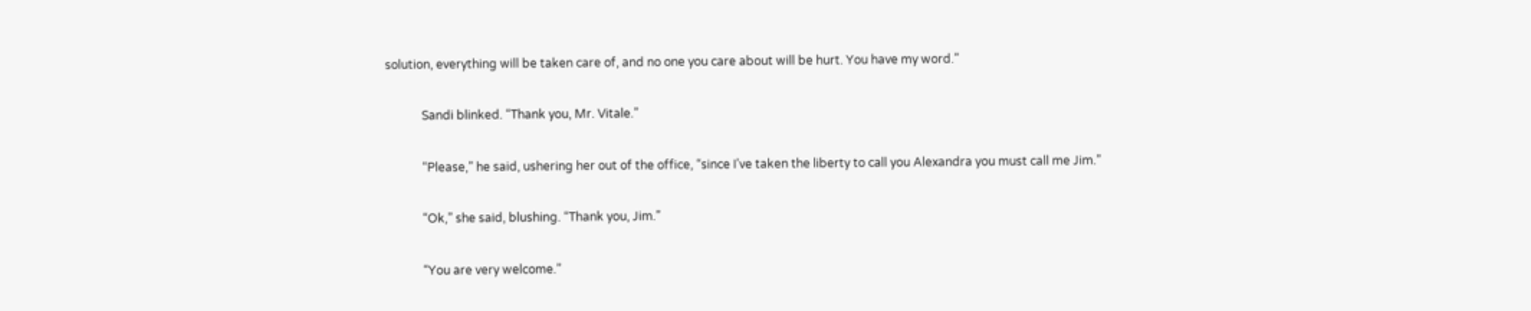solution, everything will be taken care of, and no one you care about will be hurt. You have my word.”

            Sandi blinked. “Thank you, Mr. Vitale.”

            “Please,” he said, ushering her out of the office, “since I’ve taken the liberty to call you Alexandra you must call me Jim.”

            “Ok,” she said, blushing. “Thank you, Jim.”

            “You are very welcome.”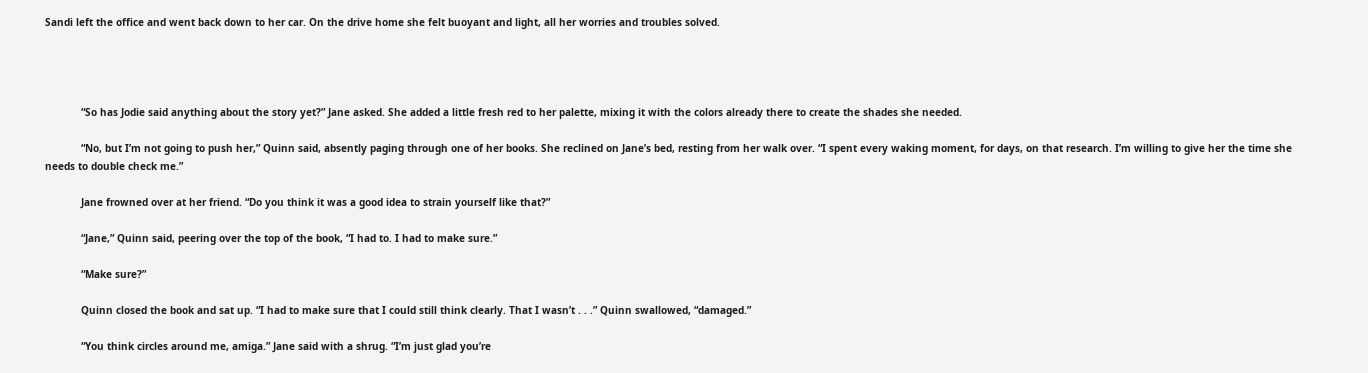Sandi left the office and went back down to her car. On the drive home she felt buoyant and light, all her worries and troubles solved.




            “So has Jodie said anything about the story yet?” Jane asked. She added a little fresh red to her palette, mixing it with the colors already there to create the shades she needed.

            “No, but I’m not going to push her,” Quinn said, absently paging through one of her books. She reclined on Jane’s bed, resting from her walk over. “I spent every waking moment, for days, on that research. I’m willing to give her the time she needs to double check me.”

            Jane frowned over at her friend. “Do you think it was a good idea to strain yourself like that?”

            “Jane,” Quinn said, peering over the top of the book, “I had to. I had to make sure.”

            “Make sure?”

            Quinn closed the book and sat up. “I had to make sure that I could still think clearly. That I wasn’t . . .” Quinn swallowed, “damaged.”

            “You think circles around me, amiga.” Jane said with a shrug. “I’m just glad you’re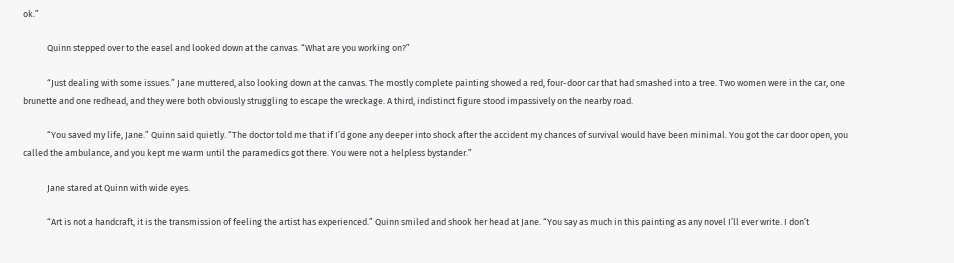ok.”

            Quinn stepped over to the easel and looked down at the canvas. “What are you working on?”

            “Just dealing with some issues.” Jane muttered, also looking down at the canvas. The mostly complete painting showed a red, four-door car that had smashed into a tree. Two women were in the car, one brunette and one redhead, and they were both obviously struggling to escape the wreckage. A third, indistinct figure stood impassively on the nearby road.

            “You saved my life, Jane.” Quinn said quietly. “The doctor told me that if I’d gone any deeper into shock after the accident my chances of survival would have been minimal. You got the car door open, you called the ambulance, and you kept me warm until the paramedics got there. You were not a helpless bystander.”

            Jane stared at Quinn with wide eyes.

            “Art is not a handcraft, it is the transmission of feeling the artist has experienced.” Quinn smiled and shook her head at Jane. “You say as much in this painting as any novel I’ll ever write. I don’t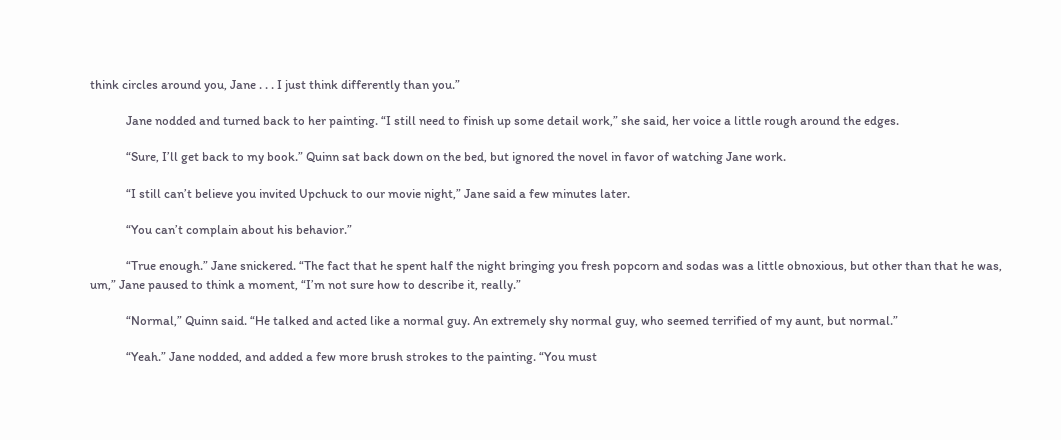think circles around you, Jane . . . I just think differently than you.”

            Jane nodded and turned back to her painting. “I still need to finish up some detail work,” she said, her voice a little rough around the edges.

            “Sure, I’ll get back to my book.” Quinn sat back down on the bed, but ignored the novel in favor of watching Jane work.

            “I still can’t believe you invited Upchuck to our movie night,” Jane said a few minutes later.

            “You can’t complain about his behavior.”

            “True enough.” Jane snickered. “The fact that he spent half the night bringing you fresh popcorn and sodas was a little obnoxious, but other than that he was, um,” Jane paused to think a moment, “I’m not sure how to describe it, really.”

            “Normal,” Quinn said. “He talked and acted like a normal guy. An extremely shy normal guy, who seemed terrified of my aunt, but normal.”

            “Yeah.” Jane nodded, and added a few more brush strokes to the painting. “You must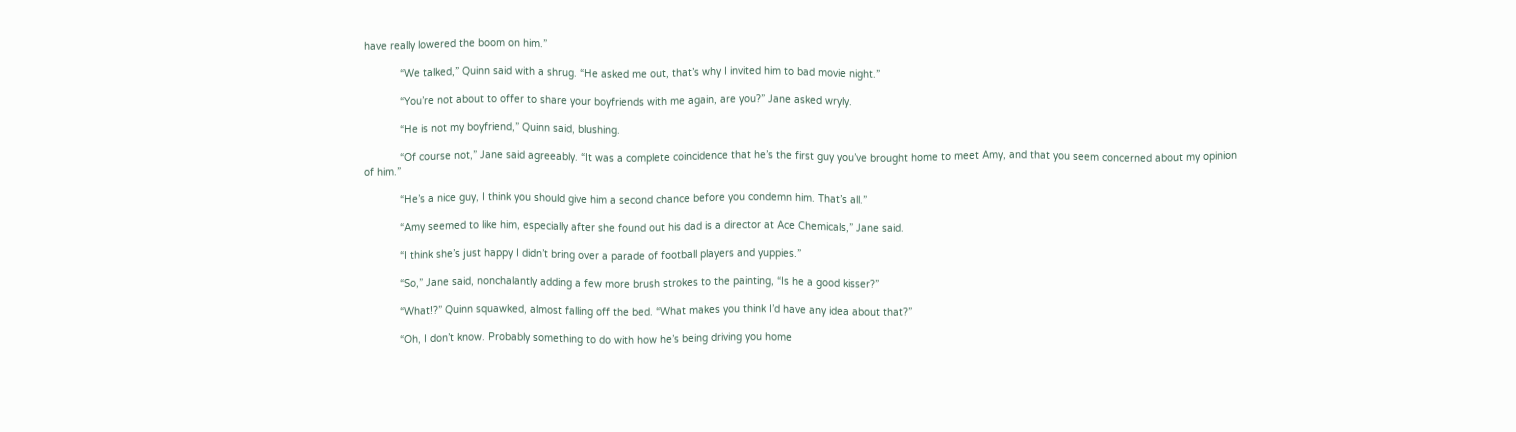have really lowered the boom on him.”

            “We talked,” Quinn said with a shrug. “He asked me out, that’s why I invited him to bad movie night.”

            “You’re not about to offer to share your boyfriends with me again, are you?” Jane asked wryly.

            “He is not my boyfriend,” Quinn said, blushing.

            “Of course not,” Jane said agreeably. “It was a complete coincidence that he’s the first guy you’ve brought home to meet Amy, and that you seem concerned about my opinion of him.”

            “He’s a nice guy, I think you should give him a second chance before you condemn him. That’s all.”

            “Amy seemed to like him, especially after she found out his dad is a director at Ace Chemicals,” Jane said.

            “I think she’s just happy I didn’t bring over a parade of football players and yuppies.”

            “So,” Jane said, nonchalantly adding a few more brush strokes to the painting, “Is he a good kisser?”

            “What!?” Quinn squawked, almost falling off the bed. “What makes you think I’d have any idea about that?”

            “Oh, I don’t know. Probably something to do with how he’s being driving you home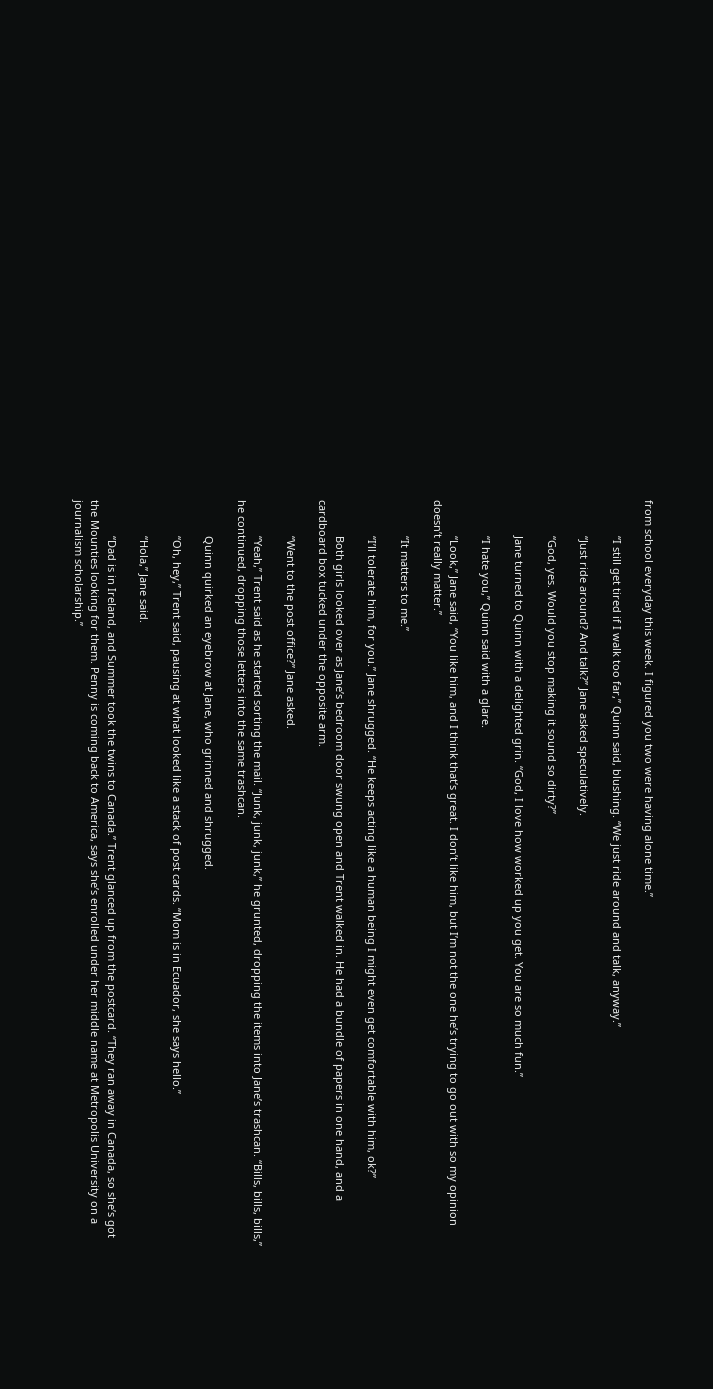from school everyday this week. I figured you two were having alone time.”

            “I still get tired if I walk too far,” Quinn said, blushing. “We just ride around and talk, anyway.”

            “Just ride around? And talk?” Jane asked speculatively.

            “God, yes. Would you stop making it sound so dirty?”

            Jane turned to Quinn with a delighted grin. “God, I love how worked up you get. You are so much fun.”

            “I hate you,” Quinn said with a glare.

            “Look,” Jane said, “You like him, and I think that’s great. I don’t like him, but I’m not the one he’s trying to go out with so my opinion doesn’t really matter.”

            “It matters to me.”

            “I’ll tolerate him, for you.” Jane shrugged. “He keeps acting like a human being I might even get comfortable with him, ok?”

            Both girls looked over as Jane’s bedroom door swung open and Trent walked in. He had a bundle of papers in one hand, and a cardboard box tucked under the opposite arm.

            “Went to the post office?” Jane asked.

            “Yeah,” Trent said as he started sorting the mail. “Junk, junk, junk,” he grunted, dropping the items into Jane’s trashcan. “Bills, bills, bills,” he continued, dropping those letters into the same trashcan.

            Quinn quirked an eyebrow at Jane, who grinned and shrugged.

            “Oh, hey,” Trent said, pausing at what looked like a stack of post cards. “Mom is in Ecuador, she says hello.”

            “Hola,” Jane said.

            “Dad is in Ireland, and Summer took the twins to Canada.” Trent glanced up from the postcard. “They ran away in Canada, so she’s got the Mounties looking for them. Penny is coming back to America, says she’s enrolled under her middle name at Metropolis University on a journalism scholarship.”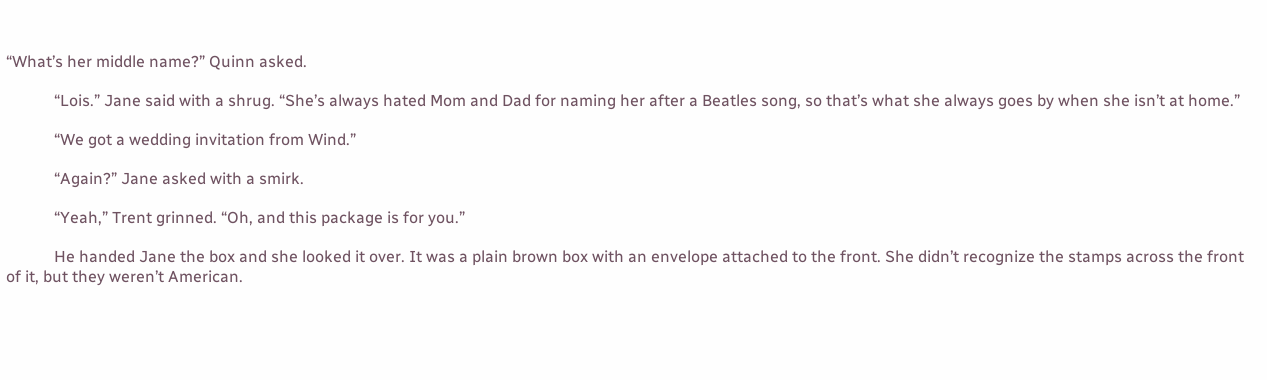“What’s her middle name?” Quinn asked.

            “Lois.” Jane said with a shrug. “She’s always hated Mom and Dad for naming her after a Beatles song, so that’s what she always goes by when she isn’t at home.”

            “We got a wedding invitation from Wind.”

            “Again?” Jane asked with a smirk.

            “Yeah,” Trent grinned. “Oh, and this package is for you.”

            He handed Jane the box and she looked it over. It was a plain brown box with an envelope attached to the front. She didn’t recognize the stamps across the front of it, but they weren’t American.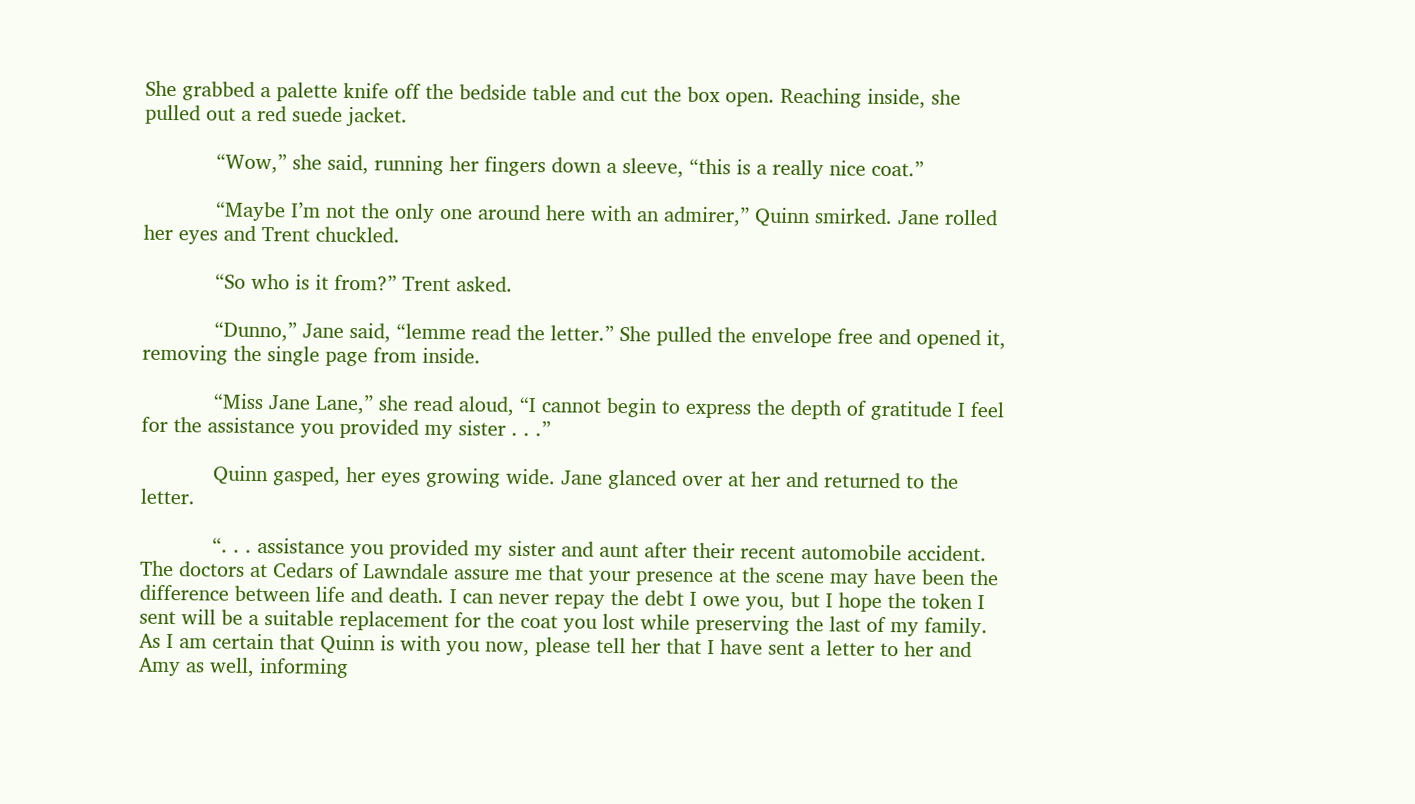She grabbed a palette knife off the bedside table and cut the box open. Reaching inside, she pulled out a red suede jacket.

            “Wow,” she said, running her fingers down a sleeve, “this is a really nice coat.”

            “Maybe I’m not the only one around here with an admirer,” Quinn smirked. Jane rolled her eyes and Trent chuckled.

            “So who is it from?” Trent asked.

            “Dunno,” Jane said, “lemme read the letter.” She pulled the envelope free and opened it, removing the single page from inside.

            “Miss Jane Lane,” she read aloud, “I cannot begin to express the depth of gratitude I feel for the assistance you provided my sister . . .”

            Quinn gasped, her eyes growing wide. Jane glanced over at her and returned to the letter.

            “. . . assistance you provided my sister and aunt after their recent automobile accident. The doctors at Cedars of Lawndale assure me that your presence at the scene may have been the difference between life and death. I can never repay the debt I owe you, but I hope the token I sent will be a suitable replacement for the coat you lost while preserving the last of my family. As I am certain that Quinn is with you now, please tell her that I have sent a letter to her and Amy as well, informing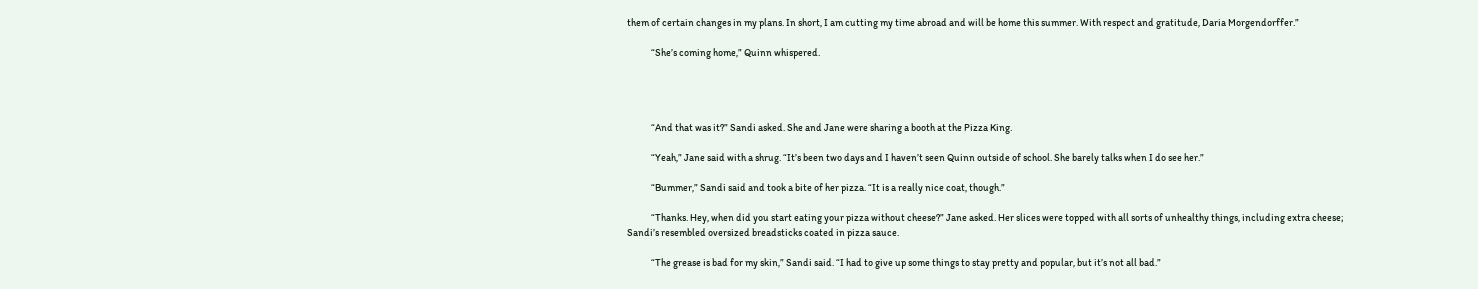them of certain changes in my plans. In short, I am cutting my time abroad and will be home this summer. With respect and gratitude, Daria Morgendorffer.”

            “She’s coming home,” Quinn whispered.




            “And that was it?” Sandi asked. She and Jane were sharing a booth at the Pizza King.

            “Yeah,” Jane said with a shrug. “It’s been two days and I haven’t seen Quinn outside of school. She barely talks when I do see her.”

            “Bummer,” Sandi said and took a bite of her pizza. “It is a really nice coat, though.”

            “Thanks. Hey, when did you start eating your pizza without cheese?” Jane asked. Her slices were topped with all sorts of unhealthy things, including extra cheese; Sandi’s resembled oversized breadsticks coated in pizza sauce.

            “The grease is bad for my skin,” Sandi said. “I had to give up some things to stay pretty and popular, but it’s not all bad.”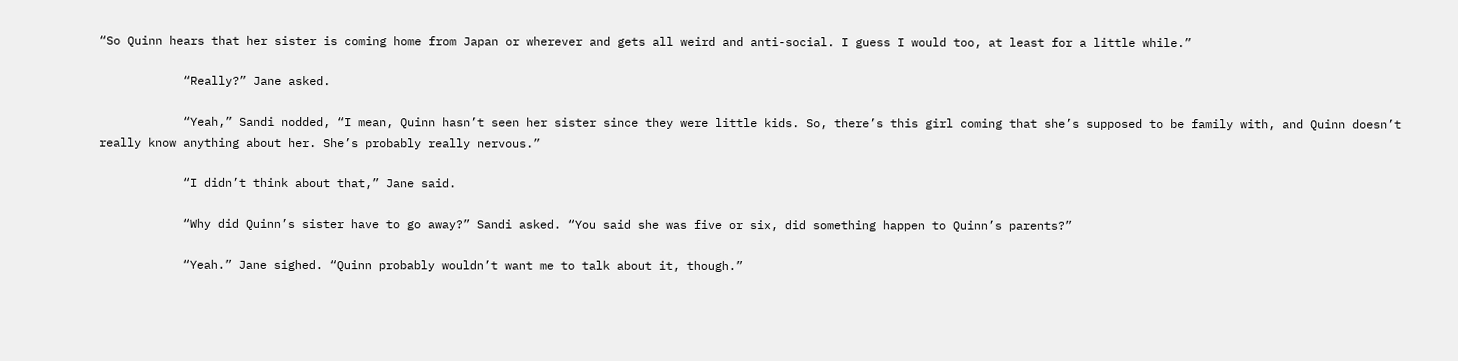“So Quinn hears that her sister is coming home from Japan or wherever and gets all weird and anti-social. I guess I would too, at least for a little while.”

            “Really?” Jane asked.

            “Yeah,” Sandi nodded, “I mean, Quinn hasn’t seen her sister since they were little kids. So, there’s this girl coming that she’s supposed to be family with, and Quinn doesn’t really know anything about her. She’s probably really nervous.”

            “I didn’t think about that,” Jane said.

            “Why did Quinn’s sister have to go away?” Sandi asked. “You said she was five or six, did something happen to Quinn’s parents?”

            “Yeah.” Jane sighed. “Quinn probably wouldn’t want me to talk about it, though.”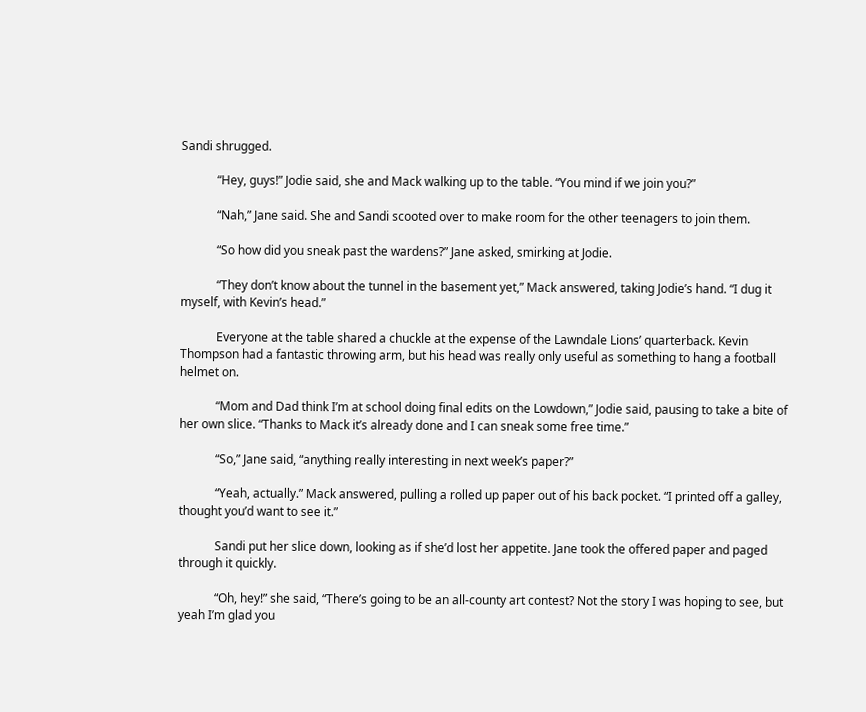Sandi shrugged.

            “Hey, guys!” Jodie said, she and Mack walking up to the table. “You mind if we join you?”

            “Nah,” Jane said. She and Sandi scooted over to make room for the other teenagers to join them.

            “So how did you sneak past the wardens?” Jane asked, smirking at Jodie.

            “They don’t know about the tunnel in the basement yet,” Mack answered, taking Jodie’s hand. “I dug it myself, with Kevin’s head.”

            Everyone at the table shared a chuckle at the expense of the Lawndale Lions’ quarterback. Kevin Thompson had a fantastic throwing arm, but his head was really only useful as something to hang a football helmet on.

            “Mom and Dad think I’m at school doing final edits on the Lowdown,” Jodie said, pausing to take a bite of her own slice. “Thanks to Mack it’s already done and I can sneak some free time.”

            “So,” Jane said, “anything really interesting in next week’s paper?”

            “Yeah, actually.” Mack answered, pulling a rolled up paper out of his back pocket. “I printed off a galley, thought you’d want to see it.”

            Sandi put her slice down, looking as if she’d lost her appetite. Jane took the offered paper and paged through it quickly.

            “Oh, hey!” she said, “There’s going to be an all-county art contest? Not the story I was hoping to see, but yeah I’m glad you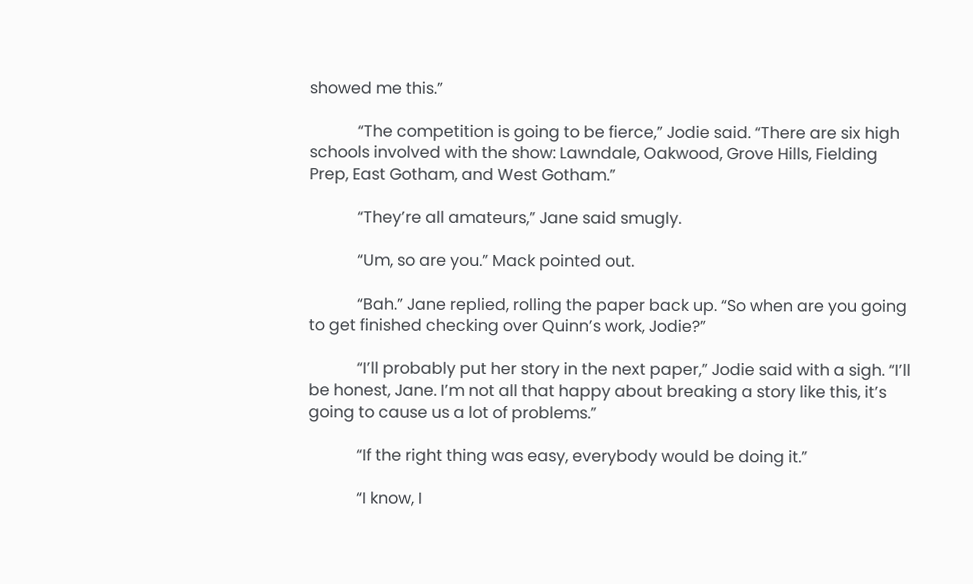showed me this.”

            “The competition is going to be fierce,” Jodie said. “There are six high schools involved with the show: Lawndale, Oakwood, Grove Hills, Fielding Prep, East Gotham, and West Gotham.”

            “They’re all amateurs,” Jane said smugly.

            “Um, so are you.” Mack pointed out.

            “Bah.” Jane replied, rolling the paper back up. “So when are you going to get finished checking over Quinn’s work, Jodie?”

            “I’ll probably put her story in the next paper,” Jodie said with a sigh. “I’ll be honest, Jane. I’m not all that happy about breaking a story like this, it’s going to cause us a lot of problems.”

            “If the right thing was easy, everybody would be doing it.”

            “I know, I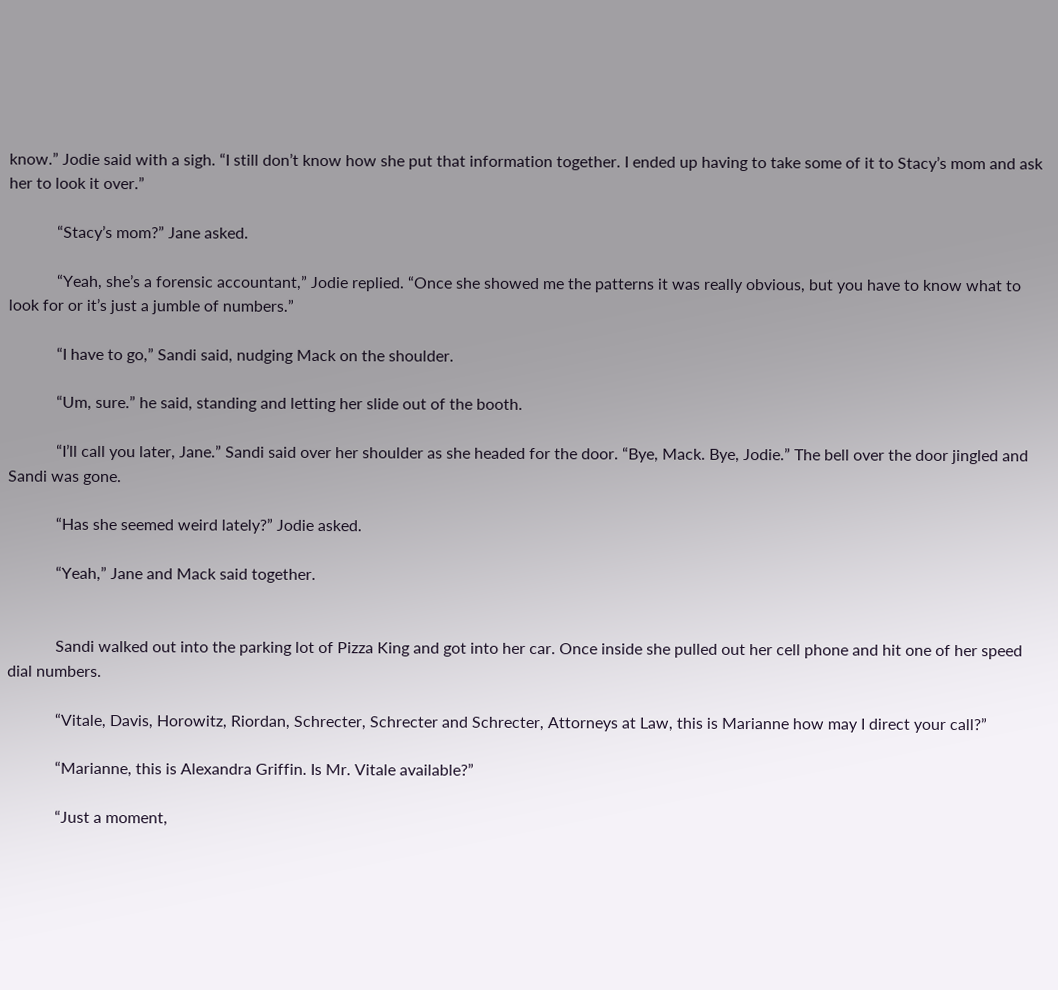know.” Jodie said with a sigh. “I still don’t know how she put that information together. I ended up having to take some of it to Stacy’s mom and ask her to look it over.”

            “Stacy’s mom?” Jane asked.

            “Yeah, she’s a forensic accountant,” Jodie replied. “Once she showed me the patterns it was really obvious, but you have to know what to look for or it’s just a jumble of numbers.”

            “I have to go,” Sandi said, nudging Mack on the shoulder.

            “Um, sure.” he said, standing and letting her slide out of the booth.

            “I’ll call you later, Jane.” Sandi said over her shoulder as she headed for the door. “Bye, Mack. Bye, Jodie.” The bell over the door jingled and Sandi was gone.

            “Has she seemed weird lately?” Jodie asked.

            “Yeah,” Jane and Mack said together.


            Sandi walked out into the parking lot of Pizza King and got into her car. Once inside she pulled out her cell phone and hit one of her speed dial numbers.

            “Vitale, Davis, Horowitz, Riordan, Schrecter, Schrecter and Schrecter, Attorneys at Law, this is Marianne how may I direct your call?”

            “Marianne, this is Alexandra Griffin. Is Mr. Vitale available?”

            “Just a moment,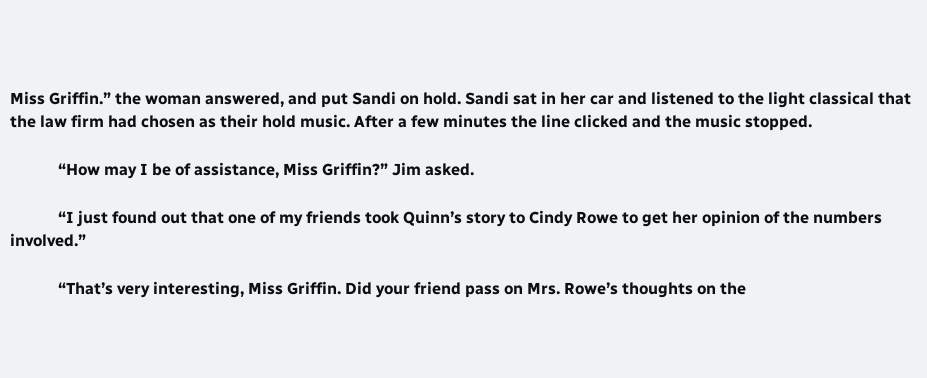Miss Griffin.” the woman answered, and put Sandi on hold. Sandi sat in her car and listened to the light classical that the law firm had chosen as their hold music. After a few minutes the line clicked and the music stopped.

            “How may I be of assistance, Miss Griffin?” Jim asked.

            “I just found out that one of my friends took Quinn’s story to Cindy Rowe to get her opinion of the numbers involved.”

            “That’s very interesting, Miss Griffin. Did your friend pass on Mrs. Rowe’s thoughts on the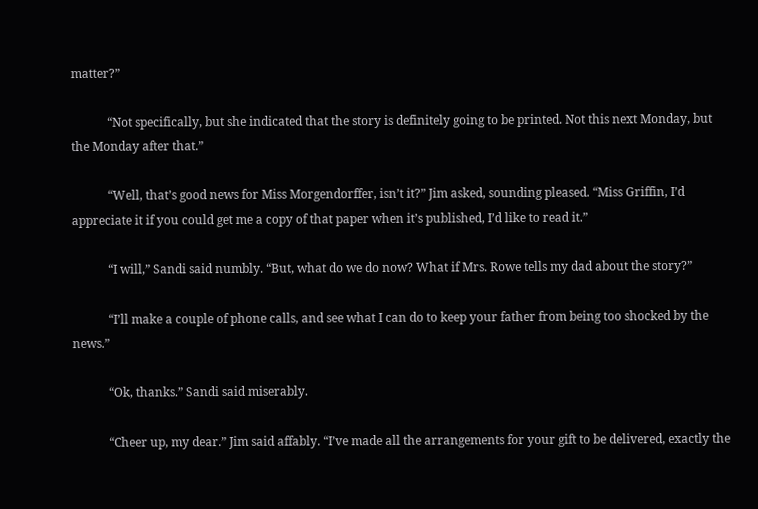matter?”

            “Not specifically, but she indicated that the story is definitely going to be printed. Not this next Monday, but the Monday after that.”

            “Well, that’s good news for Miss Morgendorffer, isn’t it?” Jim asked, sounding pleased. “Miss Griffin, I’d appreciate it if you could get me a copy of that paper when it’s published, I’d like to read it.”

            “I will,” Sandi said numbly. “But, what do we do now? What if Mrs. Rowe tells my dad about the story?”

            “I’ll make a couple of phone calls, and see what I can do to keep your father from being too shocked by the news.”

            “Ok, thanks.” Sandi said miserably.

            “Cheer up, my dear.” Jim said affably. “I’ve made all the arrangements for your gift to be delivered, exactly the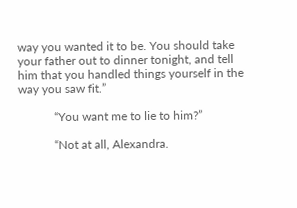way you wanted it to be. You should take your father out to dinner tonight, and tell him that you handled things yourself in the way you saw fit.”

            “You want me to lie to him?”

            “Not at all, Alexandra.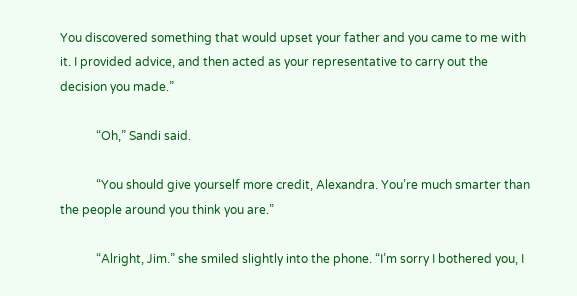You discovered something that would upset your father and you came to me with it. I provided advice, and then acted as your representative to carry out the decision you made.”

            “Oh,” Sandi said.

            “You should give yourself more credit, Alexandra. You’re much smarter than the people around you think you are.”

            “Alright, Jim.” she smiled slightly into the phone. “I’m sorry I bothered you, I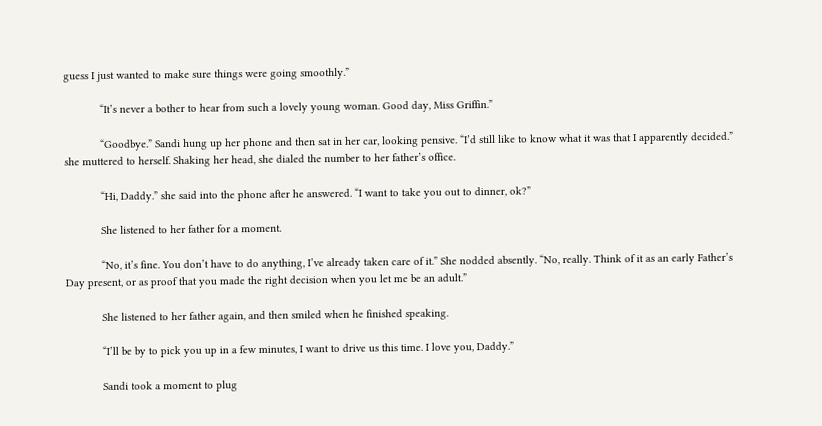guess I just wanted to make sure things were going smoothly.”

            “It’s never a bother to hear from such a lovely young woman. Good day, Miss Griffin.”

            “Goodbye.” Sandi hung up her phone and then sat in her car, looking pensive. “I’d still like to know what it was that I apparently decided.” she muttered to herself. Shaking her head, she dialed the number to her father’s office.

            “Hi, Daddy.” she said into the phone after he answered. “I want to take you out to dinner, ok?”

            She listened to her father for a moment.

            “No, it’s fine. You don’t have to do anything, I’ve already taken care of it.” She nodded absently. “No, really. Think of it as an early Father’s Day present, or as proof that you made the right decision when you let me be an adult.”

            She listened to her father again, and then smiled when he finished speaking.

            “I’ll be by to pick you up in a few minutes, I want to drive us this time. I love you, Daddy.”

            Sandi took a moment to plug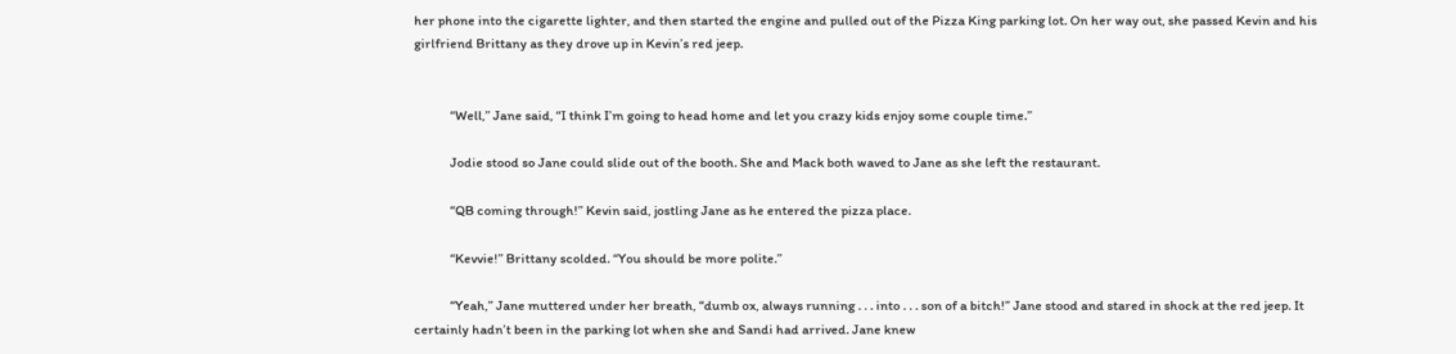her phone into the cigarette lighter, and then started the engine and pulled out of the Pizza King parking lot. On her way out, she passed Kevin and his girlfriend Brittany as they drove up in Kevin’s red jeep.


            “Well,” Jane said, “I think I’m going to head home and let you crazy kids enjoy some couple time.”

            Jodie stood so Jane could slide out of the booth. She and Mack both waved to Jane as she left the restaurant.

            “QB coming through!” Kevin said, jostling Jane as he entered the pizza place.

            “Kevvie!” Brittany scolded. “You should be more polite.”

            “Yeah,” Jane muttered under her breath, “dumb ox, always running . . . into . . . son of a bitch!” Jane stood and stared in shock at the red jeep. It certainly hadn’t been in the parking lot when she and Sandi had arrived. Jane knew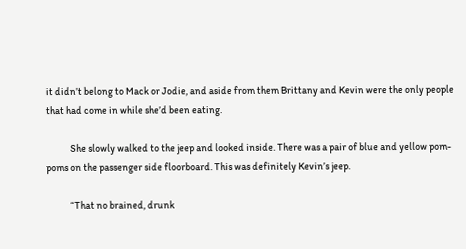it didn’t belong to Mack or Jodie, and aside from them Brittany and Kevin were the only people that had come in while she’d been eating.

            She slowly walked to the jeep and looked inside. There was a pair of blue and yellow pom-poms on the passenger side floorboard. This was definitely Kevin’s jeep.

            “That no brained, drunk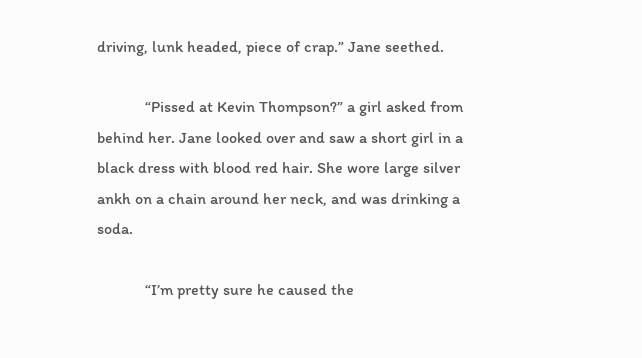driving, lunk headed, piece of crap.” Jane seethed.

            “Pissed at Kevin Thompson?” a girl asked from behind her. Jane looked over and saw a short girl in a black dress with blood red hair. She wore large silver ankh on a chain around her neck, and was drinking a soda.

            “I’m pretty sure he caused the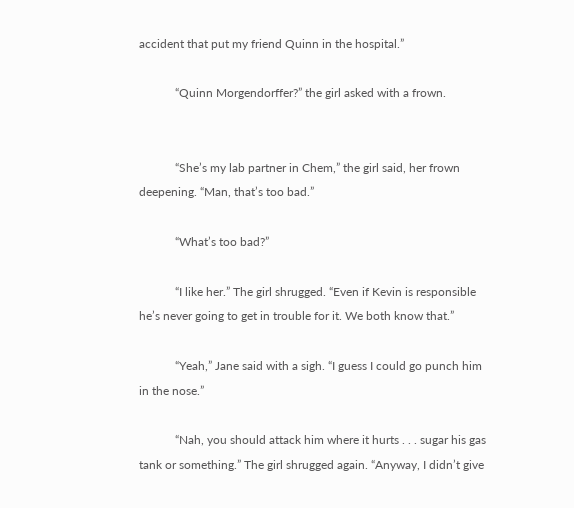accident that put my friend Quinn in the hospital.”

            “Quinn Morgendorffer?” the girl asked with a frown.


            “She’s my lab partner in Chem,” the girl said, her frown deepening. “Man, that’s too bad.”

            “What’s too bad?”

            “I like her.” The girl shrugged. “Even if Kevin is responsible he’s never going to get in trouble for it. We both know that.”

            “Yeah,” Jane said with a sigh. “I guess I could go punch him in the nose.”

            “Nah, you should attack him where it hurts . . . sugar his gas tank or something.” The girl shrugged again. “Anyway, I didn’t give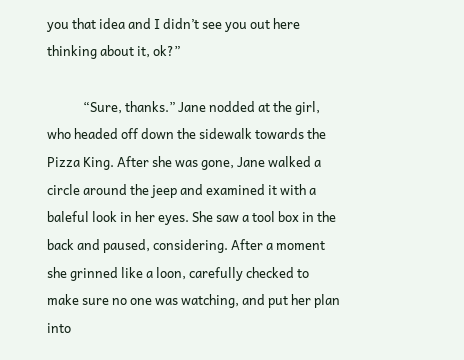you that idea and I didn’t see you out here thinking about it, ok?”

            “Sure, thanks.” Jane nodded at the girl, who headed off down the sidewalk towards the Pizza King. After she was gone, Jane walked a circle around the jeep and examined it with a baleful look in her eyes. She saw a tool box in the back and paused, considering. After a moment she grinned like a loon, carefully checked to make sure no one was watching, and put her plan into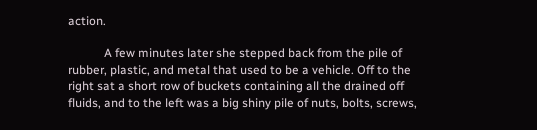action.

            A few minutes later she stepped back from the pile of rubber, plastic, and metal that used to be a vehicle. Off to the right sat a short row of buckets containing all the drained off fluids, and to the left was a big shiny pile of nuts, bolts, screws,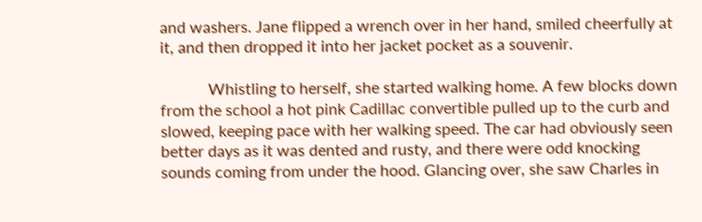and washers. Jane flipped a wrench over in her hand, smiled cheerfully at it, and then dropped it into her jacket pocket as a souvenir.

            Whistling to herself, she started walking home. A few blocks down from the school a hot pink Cadillac convertible pulled up to the curb and slowed, keeping pace with her walking speed. The car had obviously seen better days as it was dented and rusty, and there were odd knocking sounds coming from under the hood. Glancing over, she saw Charles in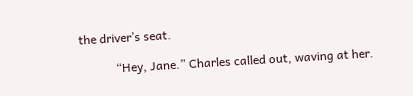the driver’s seat.

            “Hey, Jane.” Charles called out, waving at her.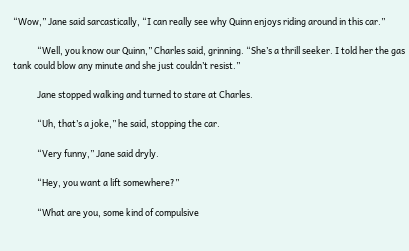“Wow,” Jane said sarcastically, “I can really see why Quinn enjoys riding around in this car.”

            “Well, you know our Quinn,” Charles said, grinning. “She’s a thrill seeker. I told her the gas tank could blow any minute and she just couldn’t resist.”

            Jane stopped walking and turned to stare at Charles.

            “Uh, that’s a joke,” he said, stopping the car.

            “Very funny,” Jane said dryly.

            “Hey, you want a lift somewhere?”

            “What are you, some kind of compulsive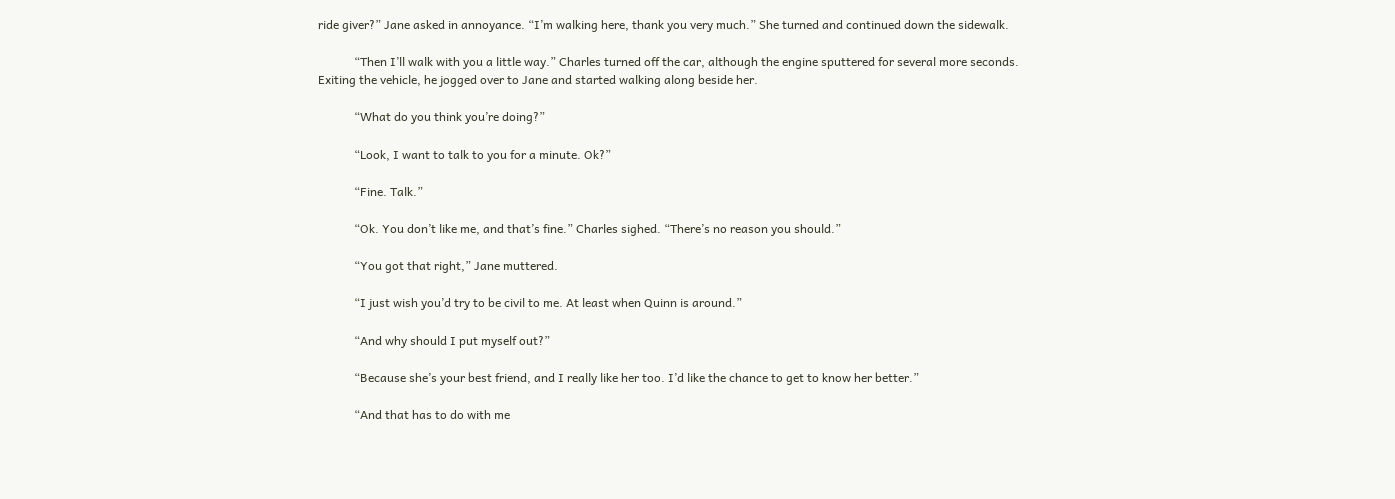ride giver?” Jane asked in annoyance. “I’m walking here, thank you very much.” She turned and continued down the sidewalk.

            “Then I’ll walk with you a little way.” Charles turned off the car, although the engine sputtered for several more seconds. Exiting the vehicle, he jogged over to Jane and started walking along beside her.

            “What do you think you’re doing?”

            “Look, I want to talk to you for a minute. Ok?”

            “Fine. Talk.”

            “Ok. You don’t like me, and that’s fine.” Charles sighed. “There’s no reason you should.”

            “You got that right,” Jane muttered.

            “I just wish you’d try to be civil to me. At least when Quinn is around.”

            “And why should I put myself out?”

            “Because she’s your best friend, and I really like her too. I’d like the chance to get to know her better.”

            “And that has to do with me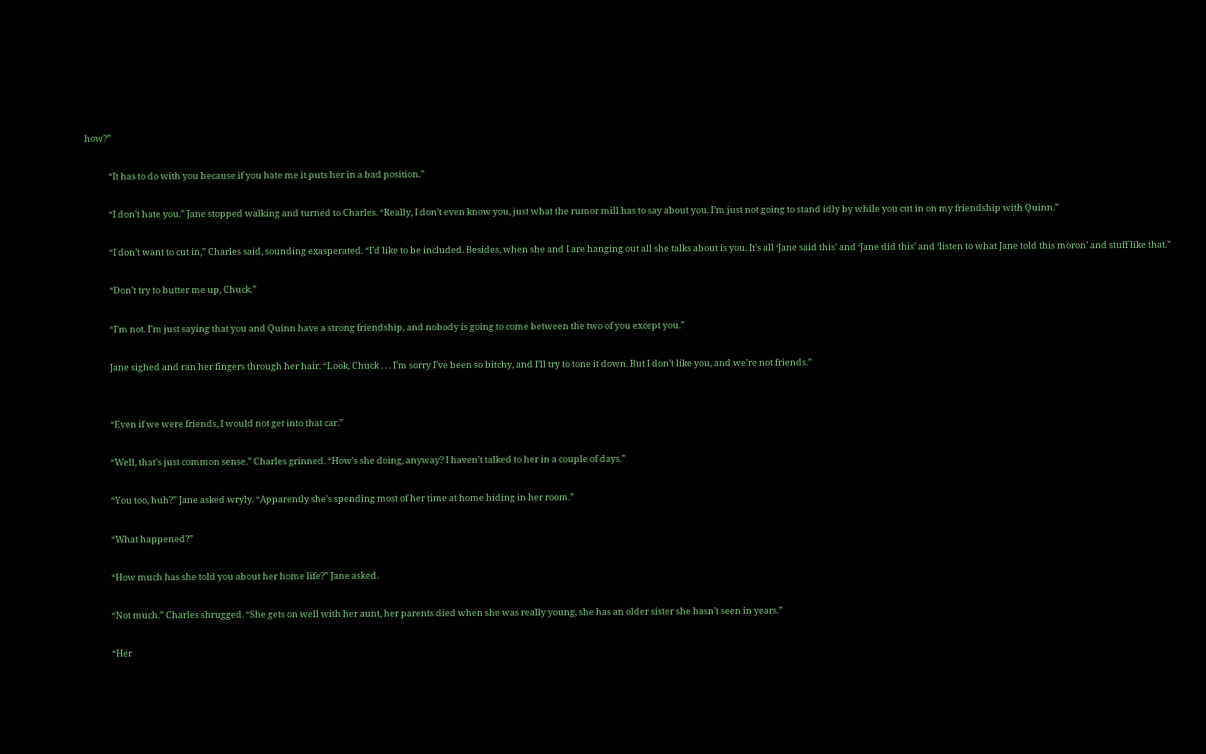how?”

            “It has to do with you because if you hate me it puts her in a bad position.”

            “I don’t hate you.” Jane stopped walking and turned to Charles. “Really, I don’t even know you, just what the rumor mill has to say about you. I’m just not going to stand idly by while you cut in on my friendship with Quinn.”

            “I don’t want to cut in,” Charles said, sounding exasperated. “I’d like to be included. Besides, when she and I are hanging out all she talks about is you. It’s all ‘Jane said this’ and ‘Jane did this’ and ‘listen to what Jane told this moron’ and stuff like that.”

            “Don’t try to butter me up, Chuck.”

            “I’m not. I’m just saying that you and Quinn have a strong friendship, and nobody is going to come between the two of you except you.”

            Jane sighed and ran her fingers through her hair. “Look, Chuck . . . I’m sorry I’ve been so bitchy, and I’ll try to tone it down. But I don’t like you, and we’re not friends.”


            “Even if we were friends, I would not get into that car.”

            “Well, that’s just common sense.” Charles grinned. “How’s she doing, anyway? I haven’t talked to her in a couple of days.”

            “You too, huh?” Jane asked wryly. “Apparently she’s spending most of her time at home hiding in her room.”

            “What happened?”

            “How much has she told you about her home life?” Jane asked.

            “Not much.” Charles shrugged. “She gets on well with her aunt, her parents died when she was really young, she has an older sister she hasn’t seen in years.”

            “Her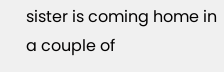sister is coming home in a couple of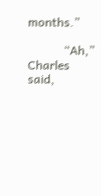months.”

            “Ah,” Charles said,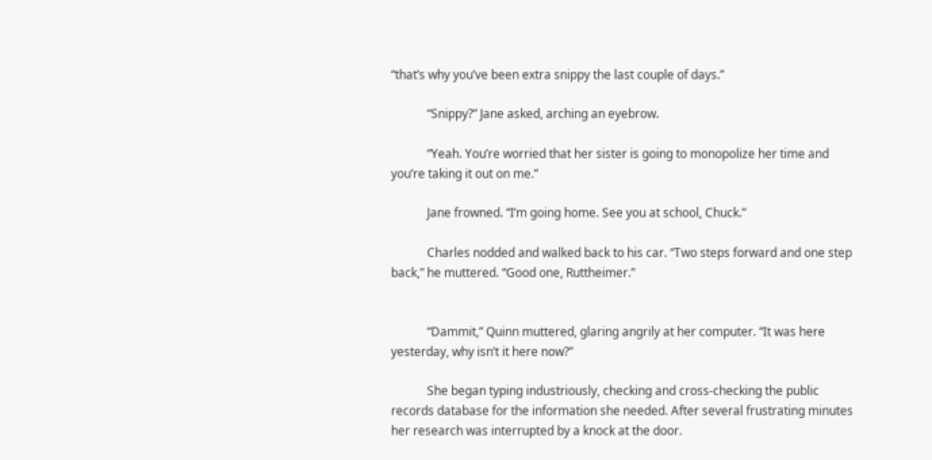“that’s why you’ve been extra snippy the last couple of days.”

            “Snippy?” Jane asked, arching an eyebrow.

            “Yeah. You’re worried that her sister is going to monopolize her time and you’re taking it out on me.”

            Jane frowned. “I’m going home. See you at school, Chuck.”

            Charles nodded and walked back to his car. “Two steps forward and one step back,” he muttered. “Good one, Ruttheimer.”


            “Dammit,” Quinn muttered, glaring angrily at her computer. “It was here yesterday, why isn’t it here now?”

            She began typing industriously, checking and cross-checking the public records database for the information she needed. After several frustrating minutes her research was interrupted by a knock at the door.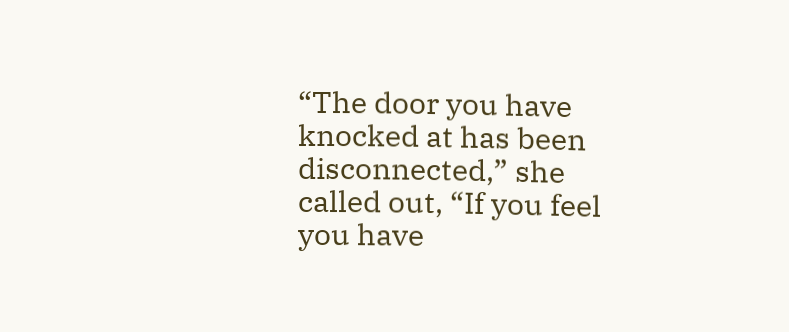“The door you have knocked at has been disconnected,” she called out, “If you feel you have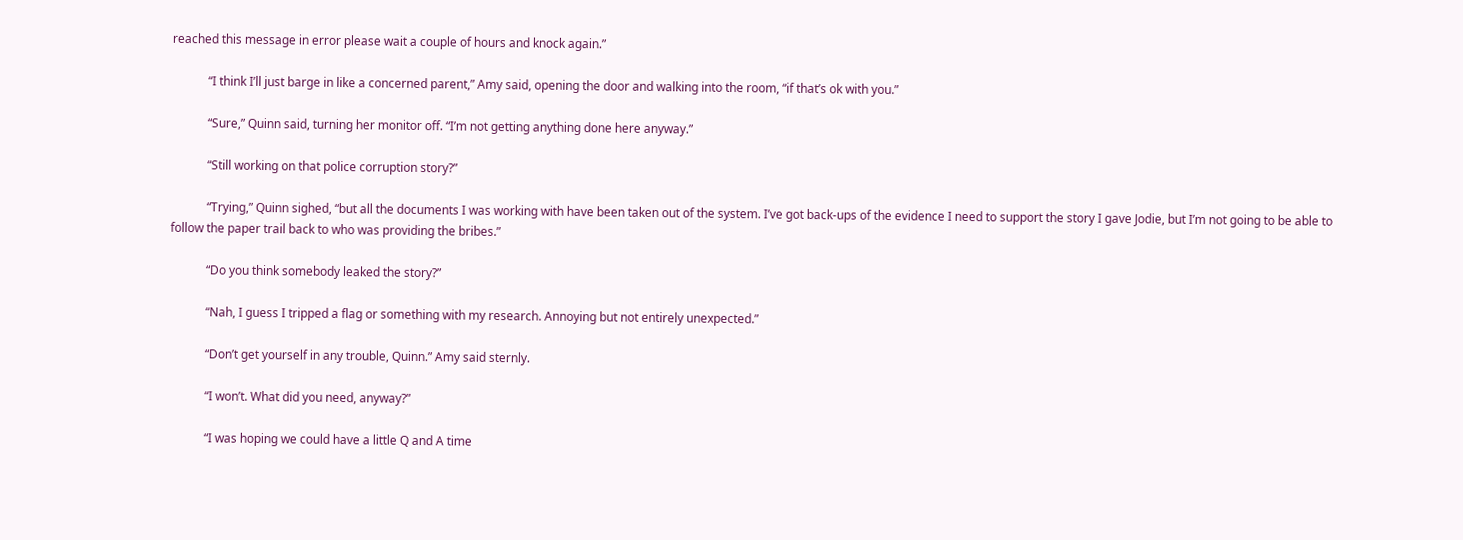reached this message in error please wait a couple of hours and knock again.”

            “I think I’ll just barge in like a concerned parent,” Amy said, opening the door and walking into the room, “if that’s ok with you.”

            “Sure,” Quinn said, turning her monitor off. “I’m not getting anything done here anyway.”

            “Still working on that police corruption story?”

            “Trying,” Quinn sighed, “but all the documents I was working with have been taken out of the system. I’ve got back-ups of the evidence I need to support the story I gave Jodie, but I’m not going to be able to follow the paper trail back to who was providing the bribes.”

            “Do you think somebody leaked the story?”

            “Nah, I guess I tripped a flag or something with my research. Annoying but not entirely unexpected.”

            “Don’t get yourself in any trouble, Quinn.” Amy said sternly.

            “I won’t. What did you need, anyway?”

            “I was hoping we could have a little Q and A time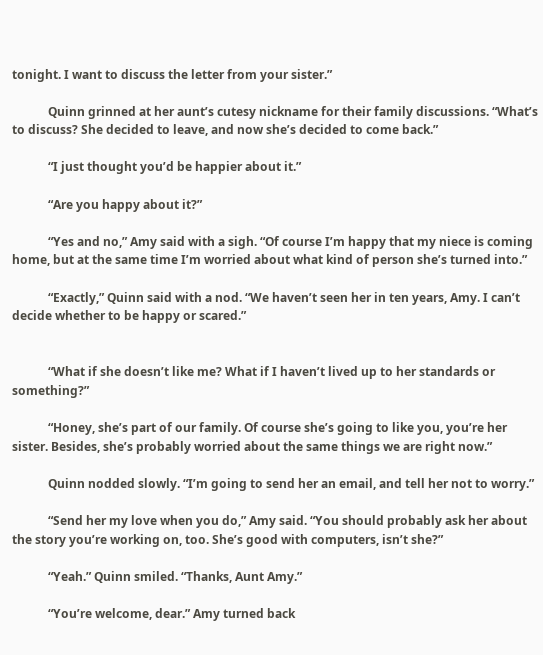tonight. I want to discuss the letter from your sister.”

            Quinn grinned at her aunt’s cutesy nickname for their family discussions. “What’s to discuss? She decided to leave, and now she’s decided to come back.”

            “I just thought you’d be happier about it.”

            “Are you happy about it?”

            “Yes and no,” Amy said with a sigh. “Of course I’m happy that my niece is coming home, but at the same time I’m worried about what kind of person she’s turned into.”

            “Exactly,” Quinn said with a nod. “We haven’t seen her in ten years, Amy. I can’t decide whether to be happy or scared.”


            “What if she doesn’t like me? What if I haven’t lived up to her standards or something?”

            “Honey, she’s part of our family. Of course she’s going to like you, you’re her sister. Besides, she’s probably worried about the same things we are right now.”

            Quinn nodded slowly. “I’m going to send her an email, and tell her not to worry.”

            “Send her my love when you do,” Amy said. “You should probably ask her about the story you’re working on, too. She’s good with computers, isn’t she?”

            “Yeah.” Quinn smiled. “Thanks, Aunt Amy.”

            “You’re welcome, dear.” Amy turned back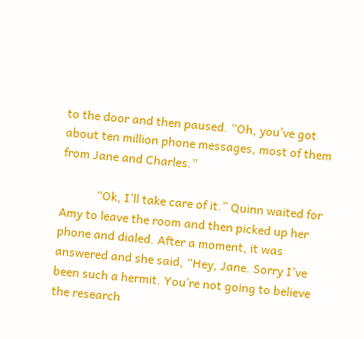to the door and then paused. “Oh, you’ve got about ten million phone messages, most of them from Jane and Charles.”

            “Ok, I’ll take care of it.” Quinn waited for Amy to leave the room and then picked up her phone and dialed. After a moment, it was answered and she said, “Hey, Jane. Sorry I’ve been such a hermit. You’re not going to believe the research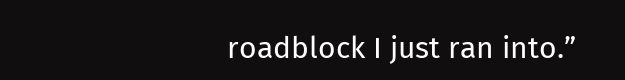roadblock I just ran into.”